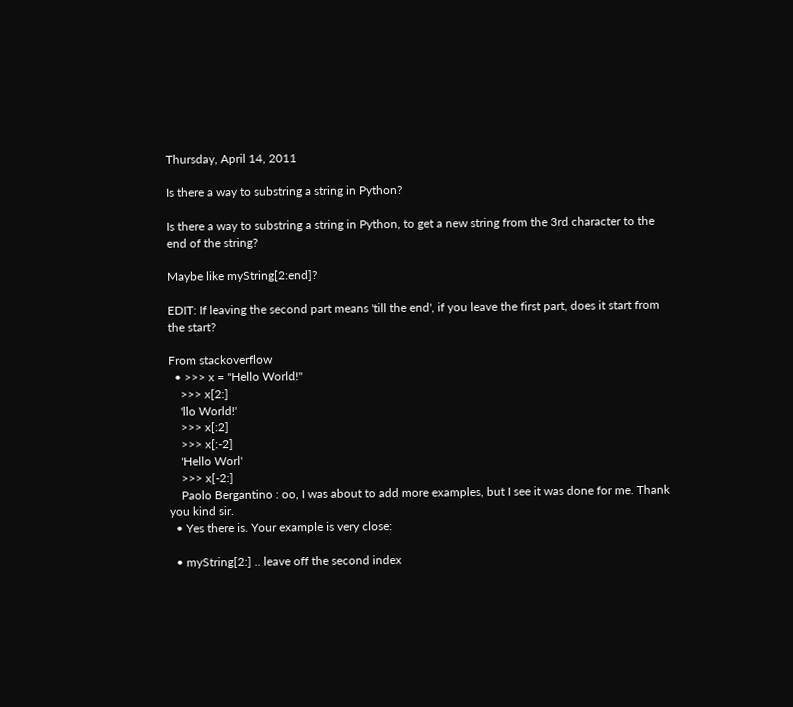Thursday, April 14, 2011

Is there a way to substring a string in Python?

Is there a way to substring a string in Python, to get a new string from the 3rd character to the end of the string?

Maybe like myString[2:end]?

EDIT: If leaving the second part means 'till the end', if you leave the first part, does it start from the start?

From stackoverflow
  • >>> x = "Hello World!"
    >>> x[2:]
    'llo World!'
    >>> x[:2]
    >>> x[:-2]
    'Hello Worl'
    >>> x[-2:]
    Paolo Bergantino : oo, I was about to add more examples, but I see it was done for me. Thank you kind sir.
  • Yes there is. Your example is very close:

  • myString[2:] .. leave off the second index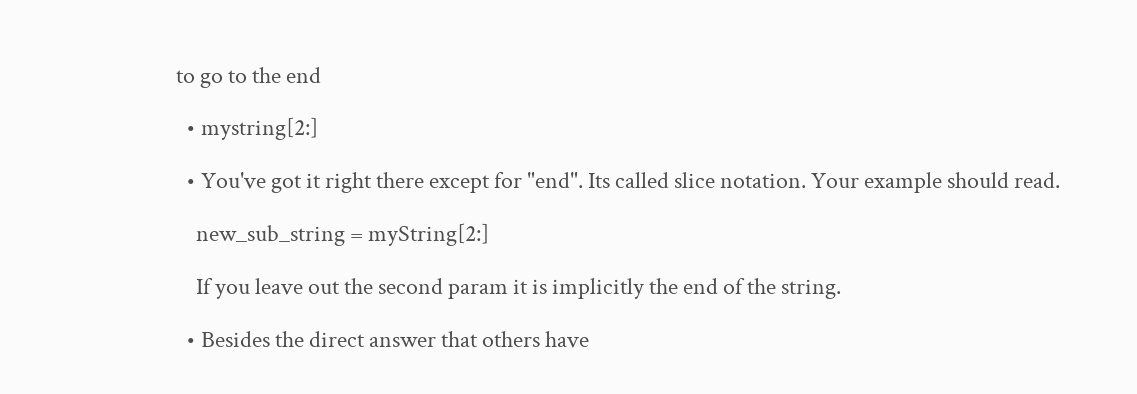to go to the end

  • mystring[2:]

  • You've got it right there except for "end". Its called slice notation. Your example should read.

    new_sub_string = myString[2:]

    If you leave out the second param it is implicitly the end of the string.

  • Besides the direct answer that others have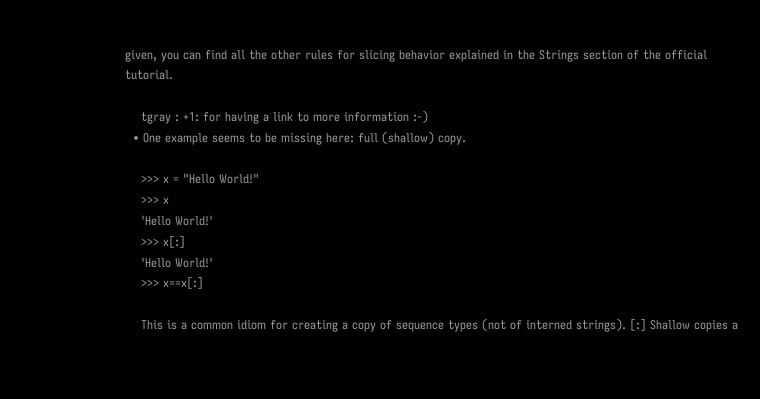given, you can find all the other rules for slicing behavior explained in the Strings section of the official tutorial.

    tgray : +1: for having a link to more information :-)
  • One example seems to be missing here: full (shallow) copy.

    >>> x = "Hello World!"
    >>> x
    'Hello World!'
    >>> x[:]
    'Hello World!'
    >>> x==x[:]

    This is a common idiom for creating a copy of sequence types (not of interned strings). [:] Shallow copies a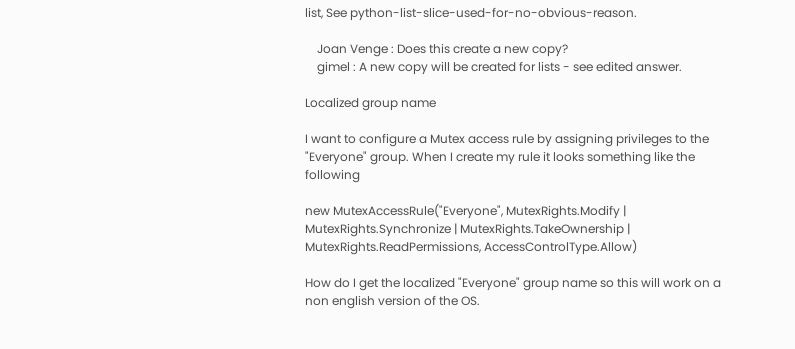list, See python-list-slice-used-for-no-obvious-reason.

    Joan Venge : Does this create a new copy?
    gimel : A new copy will be created for lists - see edited answer.

Localized group name

I want to configure a Mutex access rule by assigning privileges to the "Everyone" group. When I create my rule it looks something like the following

new MutexAccessRule("Everyone", MutexRights.Modify | MutexRights.Synchronize | MutexRights.TakeOwnership | MutexRights.ReadPermissions, AccessControlType.Allow)

How do I get the localized "Everyone" group name so this will work on a non english version of the OS.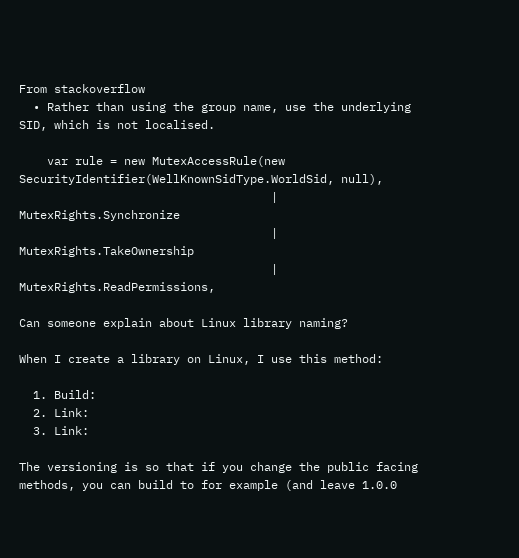From stackoverflow
  • Rather than using the group name, use the underlying SID, which is not localised.

    var rule = new MutexAccessRule(new SecurityIdentifier(WellKnownSidType.WorldSid, null),
                                    | MutexRights.Synchronize
                                    | MutexRights.TakeOwnership
                                    | MutexRights.ReadPermissions,

Can someone explain about Linux library naming?

When I create a library on Linux, I use this method:

  1. Build:
  2. Link:
  3. Link:

The versioning is so that if you change the public facing methods, you can build to for example (and leave 1.0.0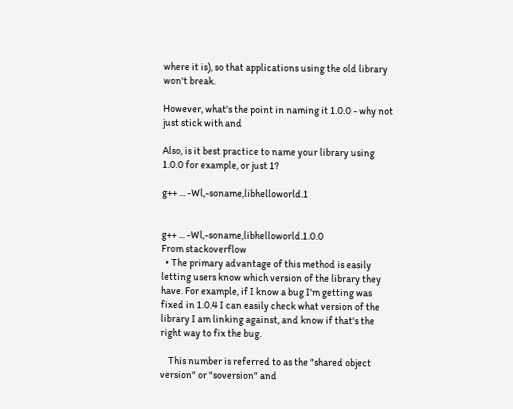where it is), so that applications using the old library won't break.

However, what's the point in naming it 1.0.0 - why not just stick with and

Also, is it best practice to name your library using 1.0.0 for example, or just 1?

g++ ... -Wl,-soname,libhelloworld.1


g++ ... -Wl,-soname,libhelloworld.1.0.0
From stackoverflow
  • The primary advantage of this method is easily letting users know which version of the library they have. For example, if I know a bug I'm getting was fixed in 1.0.4 I can easily check what version of the library I am linking against, and know if that's the right way to fix the bug.

    This number is referred to as the "shared object version" or "soversion" and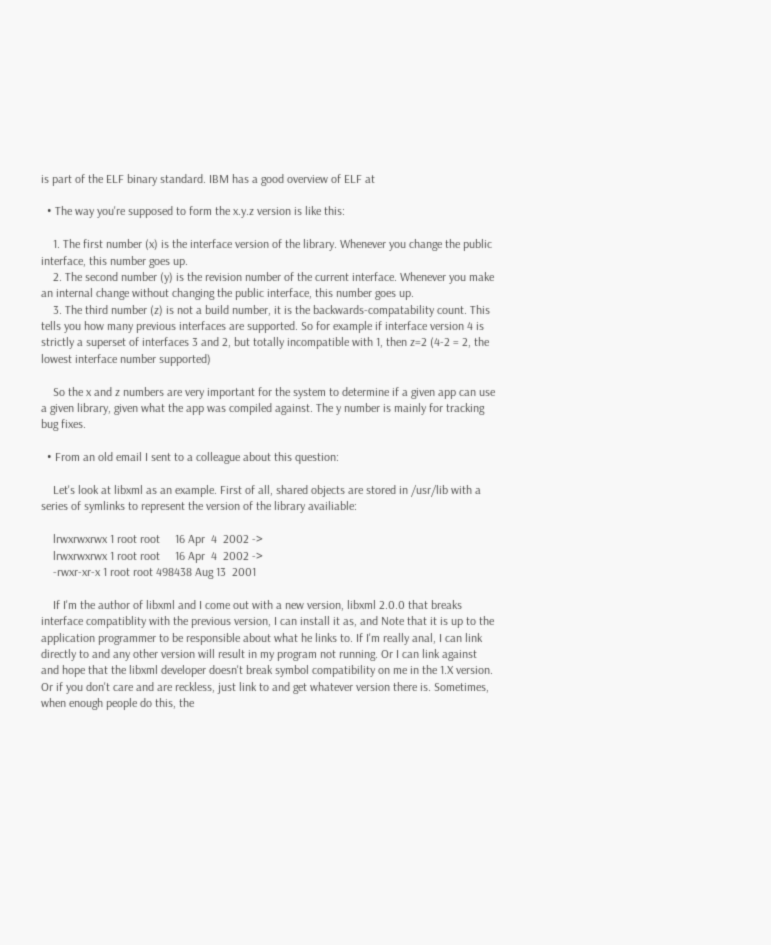is part of the ELF binary standard. IBM has a good overview of ELF at

  • The way you're supposed to form the x.y.z version is like this:

    1. The first number (x) is the interface version of the library. Whenever you change the public interface, this number goes up.
    2. The second number (y) is the revision number of the current interface. Whenever you make an internal change without changing the public interface, this number goes up.
    3. The third number (z) is not a build number, it is the backwards-compatability count. This tells you how many previous interfaces are supported. So for example if interface version 4 is strictly a superset of interfaces 3 and 2, but totally incompatible with 1, then z=2 (4-2 = 2, the lowest interface number supported)

    So the x and z numbers are very important for the system to determine if a given app can use a given library, given what the app was compiled against. The y number is mainly for tracking bug fixes.

  • From an old email I sent to a colleague about this question:

    Let's look at libxml as an example. First of all, shared objects are stored in /usr/lib with a series of symlinks to represent the version of the library availiable:

    lrwxrwxrwx 1 root root     16 Apr  4  2002 ->
    lrwxrwxrwx 1 root root     16 Apr  4  2002 ->
    -rwxr-xr-x 1 root root 498438 Aug 13  2001

    If I'm the author of libxml and I come out with a new version, libxml 2.0.0 that breaks interface compatiblity with the previous version, I can install it as, and Note that it is up to the application programmer to be responsible about what he links to. If I'm really anal, I can link directly to and any other version will result in my program not running. Or I can link against and hope that the libxml developer doesn't break symbol compatibility on me in the 1.X version. Or if you don't care and are reckless, just link to and get whatever version there is. Sometimes, when enough people do this, the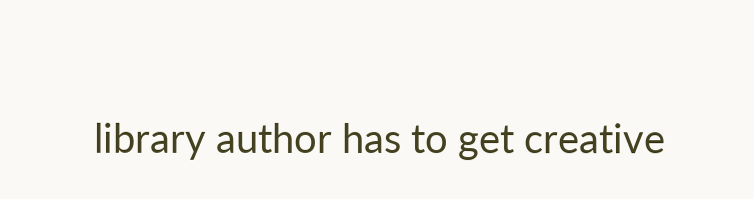library author has to get creative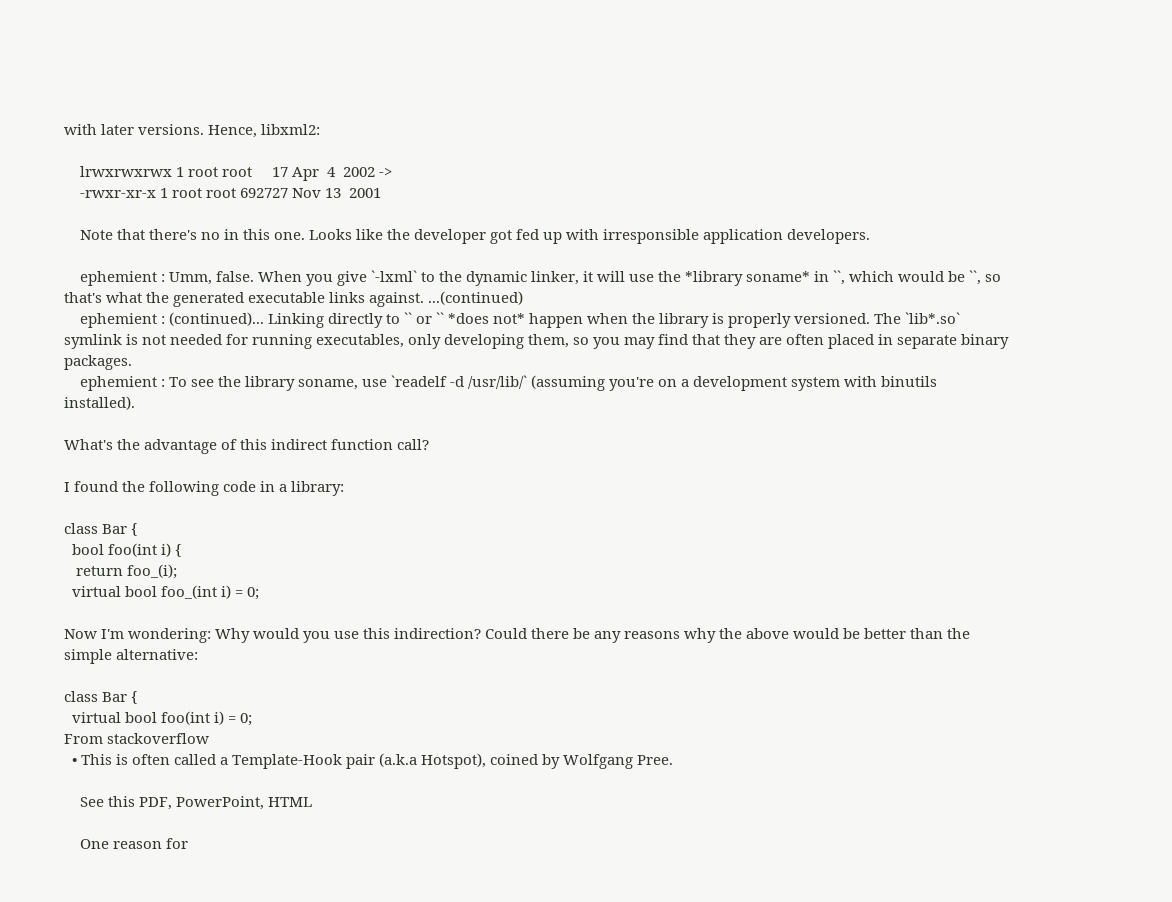with later versions. Hence, libxml2:

    lrwxrwxrwx 1 root root     17 Apr  4  2002 ->
    -rwxr-xr-x 1 root root 692727 Nov 13  2001

    Note that there's no in this one. Looks like the developer got fed up with irresponsible application developers.

    ephemient : Umm, false. When you give `-lxml` to the dynamic linker, it will use the *library soname* in ``, which would be ``, so that's what the generated executable links against. ...(continued)
    ephemient : (continued)... Linking directly to `` or `` *does not* happen when the library is properly versioned. The `lib*.so` symlink is not needed for running executables, only developing them, so you may find that they are often placed in separate binary packages.
    ephemient : To see the library soname, use `readelf -d /usr/lib/` (assuming you're on a development system with binutils installed).

What's the advantage of this indirect function call?

I found the following code in a library:

class Bar {
  bool foo(int i) {
   return foo_(i);
  virtual bool foo_(int i) = 0;

Now I'm wondering: Why would you use this indirection? Could there be any reasons why the above would be better than the simple alternative:

class Bar {
  virtual bool foo(int i) = 0;
From stackoverflow
  • This is often called a Template-Hook pair (a.k.a Hotspot), coined by Wolfgang Pree.

    See this PDF, PowerPoint, HTML

    One reason for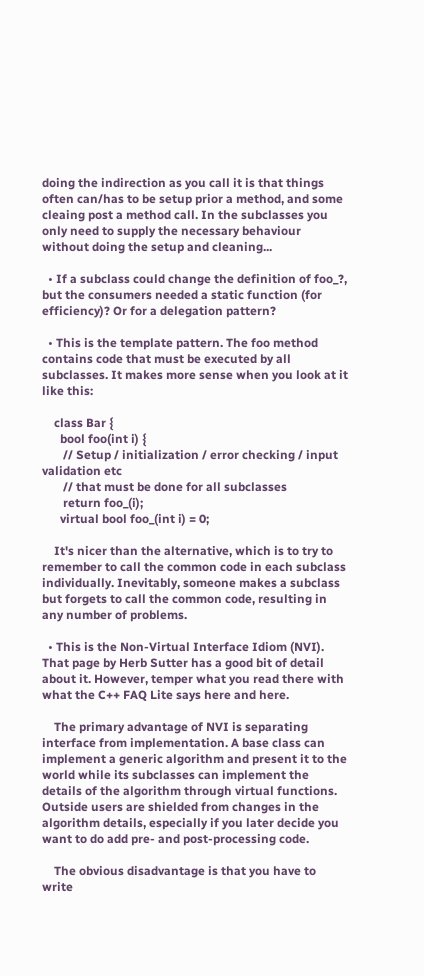doing the indirection as you call it is that things often can/has to be setup prior a method, and some cleaing post a method call. In the subclasses you only need to supply the necessary behaviour without doing the setup and cleaning...

  • If a subclass could change the definition of foo_?, but the consumers needed a static function (for efficiency)? Or for a delegation pattern?

  • This is the template pattern. The foo method contains code that must be executed by all subclasses. It makes more sense when you look at it like this:

    class Bar {
      bool foo(int i) {
       // Setup / initialization / error checking / input validation etc
       // that must be done for all subclasses
       return foo_(i);
      virtual bool foo_(int i) = 0;

    It's nicer than the alternative, which is to try to remember to call the common code in each subclass individually. Inevitably, someone makes a subclass but forgets to call the common code, resulting in any number of problems.

  • This is the Non-Virtual Interface Idiom (NVI). That page by Herb Sutter has a good bit of detail about it. However, temper what you read there with what the C++ FAQ Lite says here and here.

    The primary advantage of NVI is separating interface from implementation. A base class can implement a generic algorithm and present it to the world while its subclasses can implement the details of the algorithm through virtual functions. Outside users are shielded from changes in the algorithm details, especially if you later decide you want to do add pre- and post-processing code.

    The obvious disadvantage is that you have to write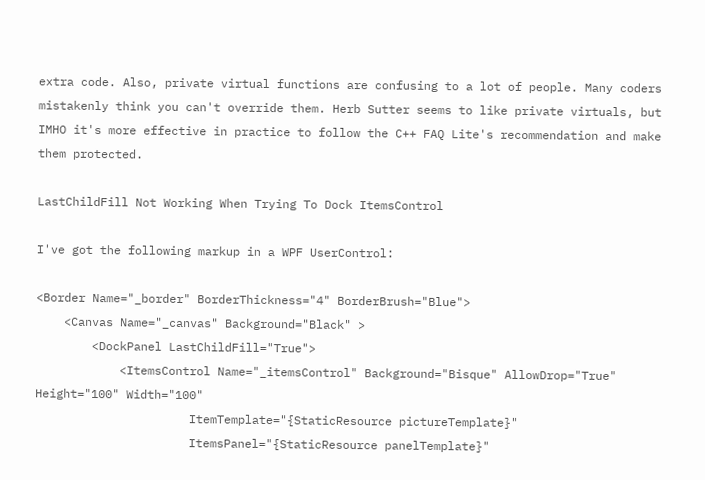extra code. Also, private virtual functions are confusing to a lot of people. Many coders mistakenly think you can't override them. Herb Sutter seems to like private virtuals, but IMHO it's more effective in practice to follow the C++ FAQ Lite's recommendation and make them protected.

LastChildFill Not Working When Trying To Dock ItemsControl

I've got the following markup in a WPF UserControl:

<Border Name="_border" BorderThickness="4" BorderBrush="Blue">
    <Canvas Name="_canvas" Background="Black" >
        <DockPanel LastChildFill="True">
            <ItemsControl Name="_itemsControl" Background="Bisque" AllowDrop="True" Height="100" Width="100"
                      ItemTemplate="{StaticResource pictureTemplate}"
                      ItemsPanel="{StaticResource panelTemplate}"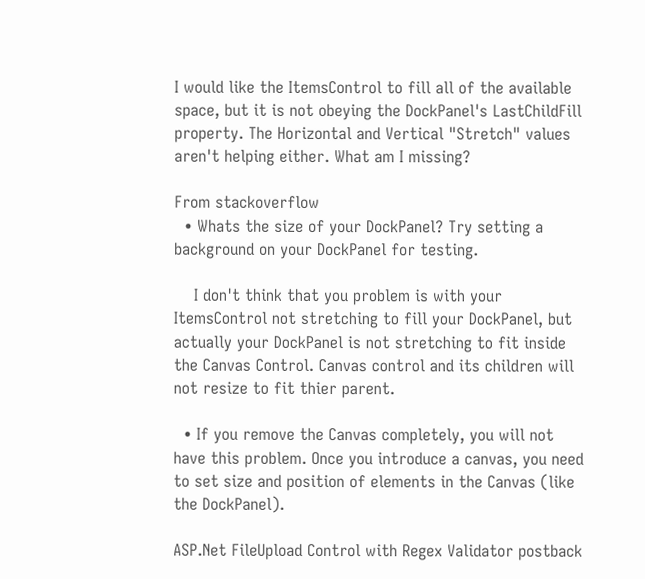I would like the ItemsControl to fill all of the available space, but it is not obeying the DockPanel's LastChildFill property. The Horizontal and Vertical "Stretch" values aren't helping either. What am I missing?

From stackoverflow
  • Whats the size of your DockPanel? Try setting a background on your DockPanel for testing.

    I don't think that you problem is with your ItemsControl not stretching to fill your DockPanel, but actually your DockPanel is not stretching to fit inside the Canvas Control. Canvas control and its children will not resize to fit thier parent.

  • If you remove the Canvas completely, you will not have this problem. Once you introduce a canvas, you need to set size and position of elements in the Canvas (like the DockPanel).

ASP.Net FileUpload Control with Regex Validator postback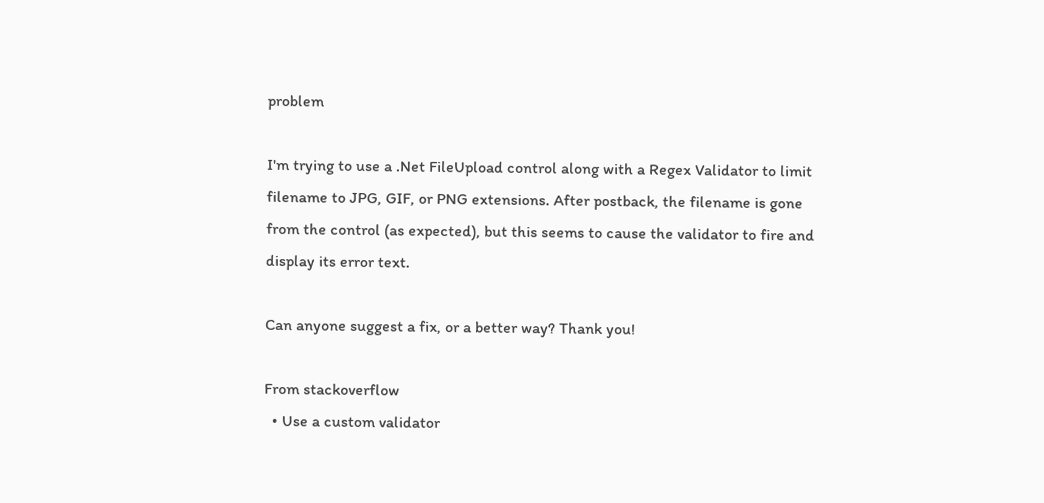problem

I'm trying to use a .Net FileUpload control along with a Regex Validator to limit filename to JPG, GIF, or PNG extensions. After postback, the filename is gone from the control (as expected), but this seems to cause the validator to fire and display its error text.

Can anyone suggest a fix, or a better way? Thank you!

From stackoverflow
  • Use a custom validator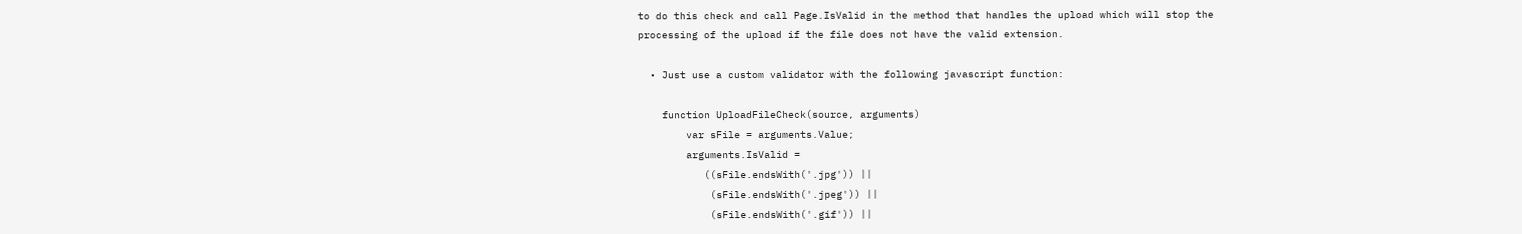to do this check and call Page.IsValid in the method that handles the upload which will stop the processing of the upload if the file does not have the valid extension.

  • Just use a custom validator with the following javascript function:

    function UploadFileCheck(source, arguments)
        var sFile = arguments.Value;
        arguments.IsValid =
           ((sFile.endsWith('.jpg')) ||
            (sFile.endsWith('.jpeg')) ||
            (sFile.endsWith('.gif')) ||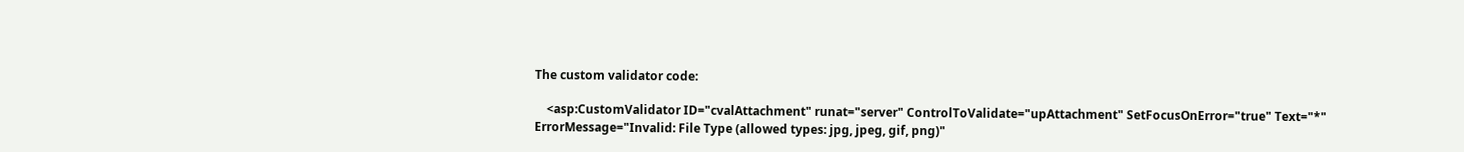The custom validator code:

    <asp:CustomValidator ID="cvalAttachment" runat="server" ControlToValidate="upAttachment" SetFocusOnError="true" Text="*" ErrorMessage="Invalid: File Type (allowed types: jpg, jpeg, gif, png)"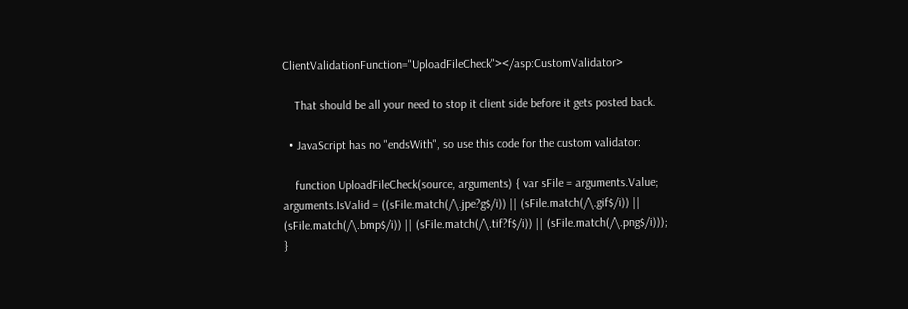ClientValidationFunction="UploadFileCheck"></asp:CustomValidator>

    That should be all your need to stop it client side before it gets posted back.

  • JavaScript has no "endsWith", so use this code for the custom validator:

    function UploadFileCheck(source, arguments) { var sFile = arguments.Value; arguments.IsValid = ((sFile.match(/\.jpe?g$/i)) || (sFile.match(/\.gif$/i)) || (sFile.match(/\.bmp$/i)) || (sFile.match(/\.tif?f$/i)) || (sFile.match(/\.png$/i))); }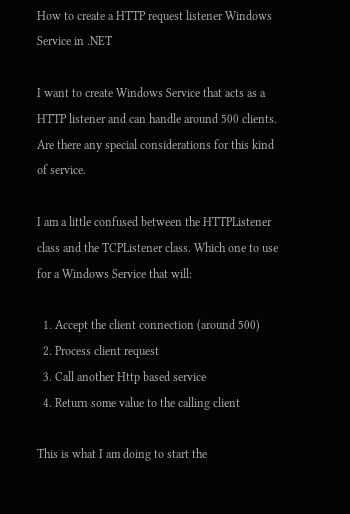How to create a HTTP request listener Windows Service in .NET

I want to create Windows Service that acts as a HTTP listener and can handle around 500 clients. Are there any special considerations for this kind of service.

I am a little confused between the HTTPListener class and the TCPListener class. Which one to use for a Windows Service that will:

  1. Accept the client connection (around 500)
  2. Process client request
  3. Call another Http based service
  4. Return some value to the calling client

This is what I am doing to start the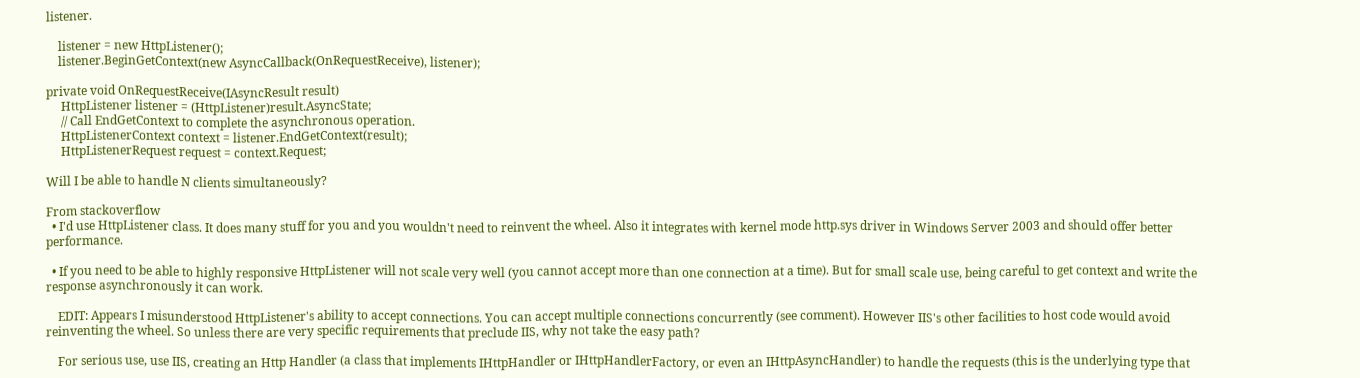listener.

    listener = new HttpListener();
    listener.BeginGetContext(new AsyncCallback(OnRequestReceive), listener);

private void OnRequestReceive(IAsyncResult result)
     HttpListener listener = (HttpListener)result.AsyncState;
     // Call EndGetContext to complete the asynchronous operation.
     HttpListenerContext context = listener.EndGetContext(result);
     HttpListenerRequest request = context.Request;

Will I be able to handle N clients simultaneously?

From stackoverflow
  • I'd use HttpListener class. It does many stuff for you and you wouldn't need to reinvent the wheel. Also it integrates with kernel mode http.sys driver in Windows Server 2003 and should offer better performance.

  • If you need to be able to highly responsive HttpListener will not scale very well (you cannot accept more than one connection at a time). But for small scale use, being careful to get context and write the response asynchronously it can work.

    EDIT: Appears I misunderstood HttpListener's ability to accept connections. You can accept multiple connections concurrently (see comment). However IIS's other facilities to host code would avoid reinventing the wheel. So unless there are very specific requirements that preclude IIS, why not take the easy path?

    For serious use, use IIS, creating an Http Handler (a class that implements IHttpHandler or IHttpHandlerFactory, or even an IHttpAsyncHandler) to handle the requests (this is the underlying type that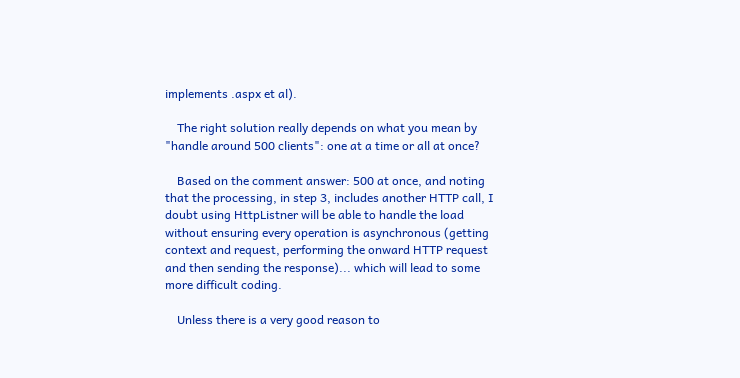implements .aspx et al).

    The right solution really depends on what you mean by "handle around 500 clients": one at a time or all at once?

    Based on the comment answer: 500 at once, and noting that the processing, in step 3, includes another HTTP call, I doubt using HttpListner will be able to handle the load without ensuring every operation is asynchronous (getting context and request, performing the onward HTTP request and then sending the response)... which will lead to some more difficult coding.

    Unless there is a very good reason to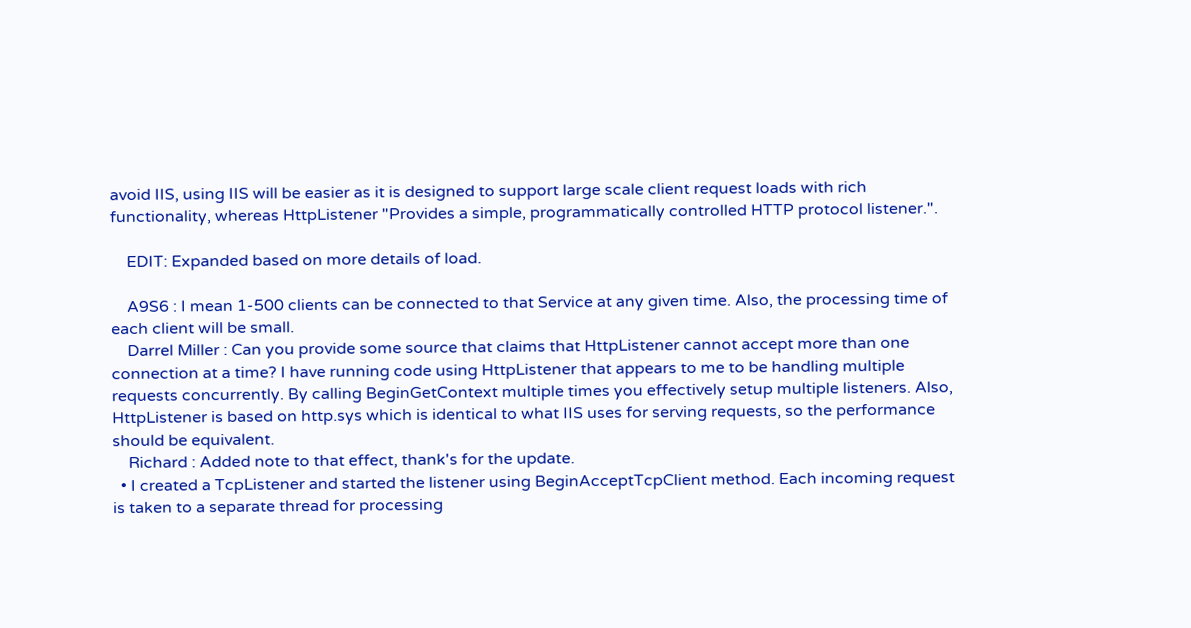avoid IIS, using IIS will be easier as it is designed to support large scale client request loads with rich functionality, whereas HttpListener "Provides a simple, programmatically controlled HTTP protocol listener.".

    EDIT: Expanded based on more details of load.

    A9S6 : I mean 1-500 clients can be connected to that Service at any given time. Also, the processing time of each client will be small.
    Darrel Miller : Can you provide some source that claims that HttpListener cannot accept more than one connection at a time? I have running code using HttpListener that appears to me to be handling multiple requests concurrently. By calling BeginGetContext multiple times you effectively setup multiple listeners. Also, HttpListener is based on http.sys which is identical to what IIS uses for serving requests, so the performance should be equivalent.
    Richard : Added note to that effect, thank's for the update.
  • I created a TcpListener and started the listener using BeginAcceptTcpClient method. Each incoming request is taken to a separate thread for processing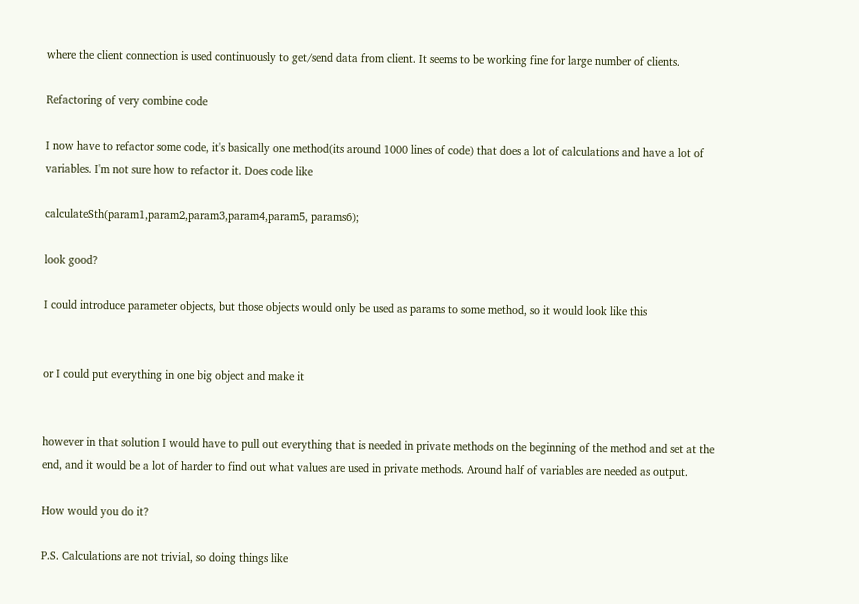where the client connection is used continuously to get/send data from client. It seems to be working fine for large number of clients.

Refactoring of very combine code

I now have to refactor some code, it's basically one method(its around 1000 lines of code) that does a lot of calculations and have a lot of variables. I'm not sure how to refactor it. Does code like

calculateSth(param1,param2,param3,param4,param5, params6);

look good?

I could introduce parameter objects, but those objects would only be used as params to some method, so it would look like this


or I could put everything in one big object and make it


however in that solution I would have to pull out everything that is needed in private methods on the beginning of the method and set at the end, and it would be a lot of harder to find out what values are used in private methods. Around half of variables are needed as output.

How would you do it?

P.S. Calculations are not trivial, so doing things like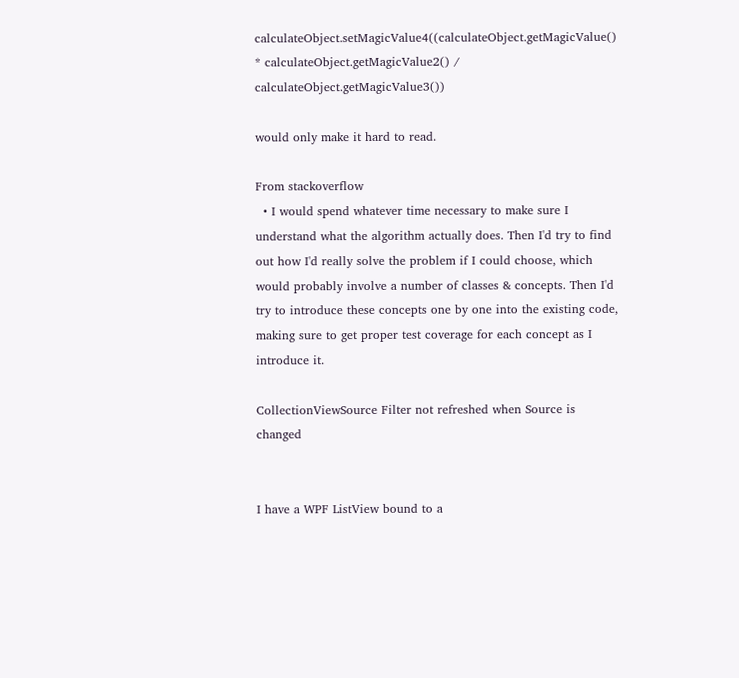calculateObject.setMagicValue4((calculateObject.getMagicValue() * calculateObject.getMagicValue2() / calculateObject.getMagicValue3())

would only make it hard to read.

From stackoverflow
  • I would spend whatever time necessary to make sure I understand what the algorithm actually does. Then I'd try to find out how I'd really solve the problem if I could choose, which would probably involve a number of classes & concepts. Then I'd try to introduce these concepts one by one into the existing code, making sure to get proper test coverage for each concept as I introduce it.

CollectionViewSource Filter not refreshed when Source is changed


I have a WPF ListView bound to a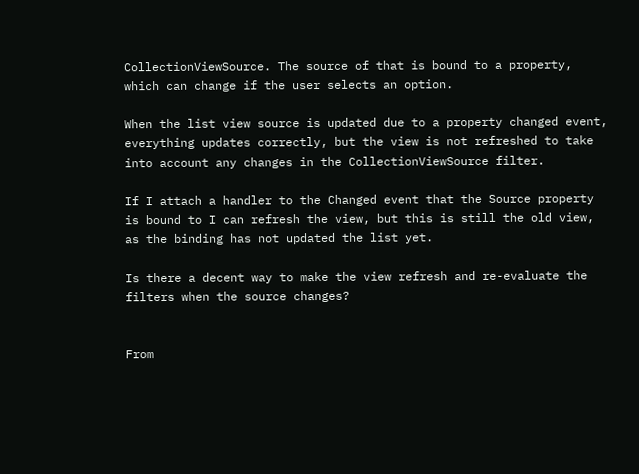CollectionViewSource. The source of that is bound to a property, which can change if the user selects an option.

When the list view source is updated due to a property changed event, everything updates correctly, but the view is not refreshed to take into account any changes in the CollectionViewSource filter.

If I attach a handler to the Changed event that the Source property is bound to I can refresh the view, but this is still the old view, as the binding has not updated the list yet.

Is there a decent way to make the view refresh and re-evaluate the filters when the source changes?


From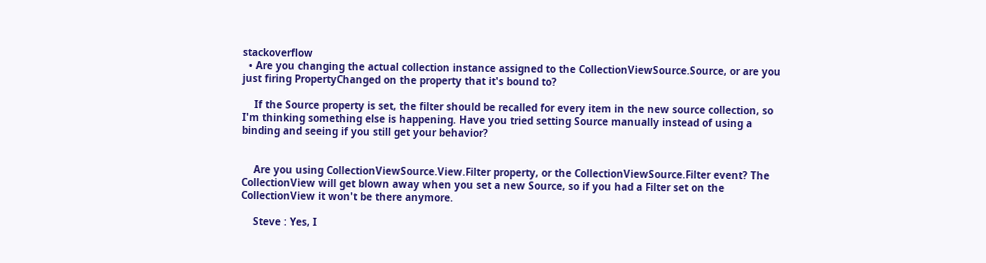stackoverflow
  • Are you changing the actual collection instance assigned to the CollectionViewSource.Source, or are you just firing PropertyChanged on the property that it's bound to?

    If the Source property is set, the filter should be recalled for every item in the new source collection, so I'm thinking something else is happening. Have you tried setting Source manually instead of using a binding and seeing if you still get your behavior?


    Are you using CollectionViewSource.View.Filter property, or the CollectionViewSource.Filter event? The CollectionView will get blown away when you set a new Source, so if you had a Filter set on the CollectionView it won't be there anymore.

    Steve : Yes, I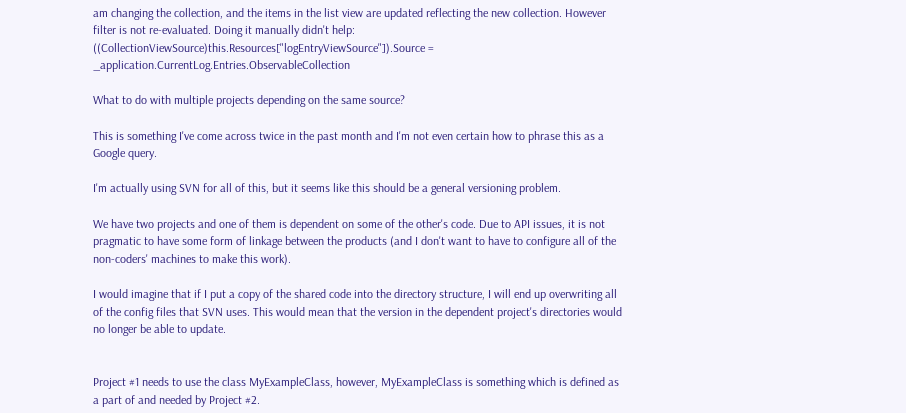am changing the collection, and the items in the list view are updated reflecting the new collection. However filter is not re-evaluated. Doing it manually didn't help: ((CollectionViewSource)this.Resources["logEntryViewSource"]).Source = _application.CurrentLog.Entries.ObservableCollection

What to do with multiple projects depending on the same source?

This is something I've come across twice in the past month and I'm not even certain how to phrase this as a Google query.

I'm actually using SVN for all of this, but it seems like this should be a general versioning problem.

We have two projects and one of them is dependent on some of the other's code. Due to API issues, it is not pragmatic to have some form of linkage between the products (and I don't want to have to configure all of the non-coders' machines to make this work).

I would imagine that if I put a copy of the shared code into the directory structure, I will end up overwriting all of the config files that SVN uses. This would mean that the version in the dependent project's directories would no longer be able to update.


Project #1 needs to use the class MyExampleClass, however, MyExampleClass is something which is defined as a part of and needed by Project #2.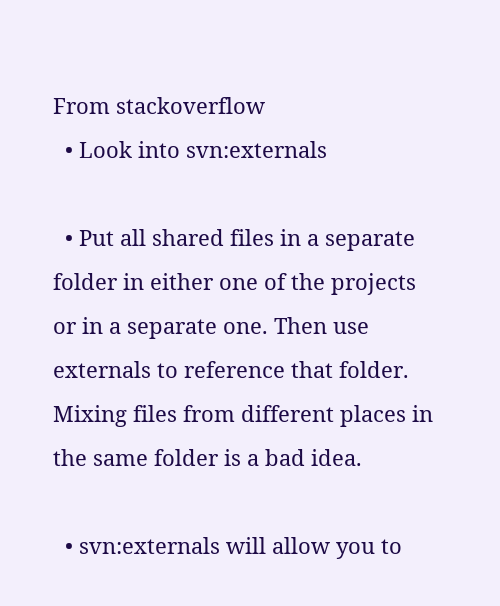From stackoverflow
  • Look into svn:externals

  • Put all shared files in a separate folder in either one of the projects or in a separate one. Then use externals to reference that folder. Mixing files from different places in the same folder is a bad idea.

  • svn:externals will allow you to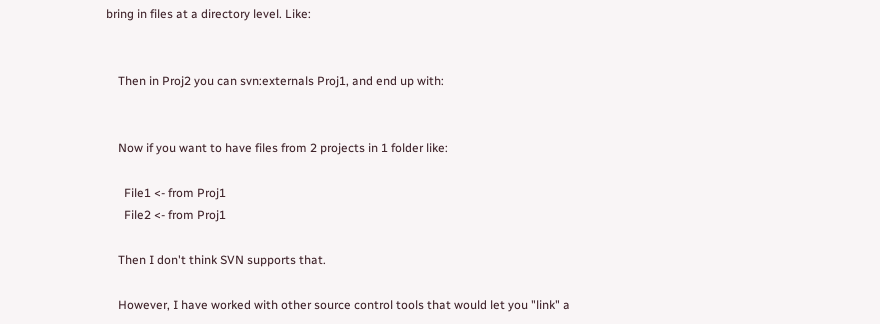bring in files at a directory level. Like:


    Then in Proj2 you can svn:externals Proj1, and end up with:


    Now if you want to have files from 2 projects in 1 folder like:

      File1 <- from Proj1
      File2 <- from Proj1

    Then I don't think SVN supports that.

    However, I have worked with other source control tools that would let you "link" a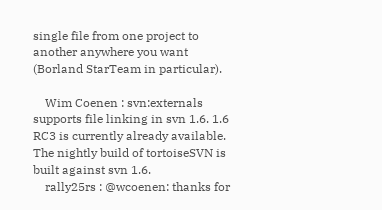single file from one project to another anywhere you want (Borland StarTeam in particular).

    Wim Coenen : svn:externals supports file linking in svn 1.6. 1.6 RC3 is currently already available. The nightly build of tortoiseSVN is built against svn 1.6.
    rally25rs : @wcoenen: thanks for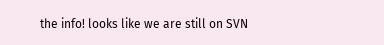the info! looks like we are still on SVN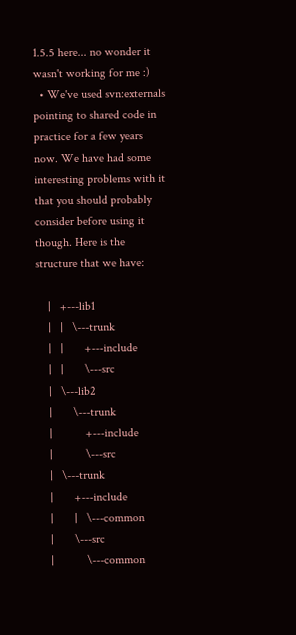1.5.5 here... no wonder it wasn't working for me :)
  • We've used svn:externals pointing to shared code in practice for a few years now. We have had some interesting problems with it that you should probably consider before using it though. Here is the structure that we have:

    |   +---lib1
    |   |   \---trunk
    |   |       +---include
    |   |       \---src
    |   \---lib2
    |       \---trunk
    |           +---include
    |           \---src
    |   \---trunk
    |       +---include
    |       |   \---common
    |       \---src
    |           \---common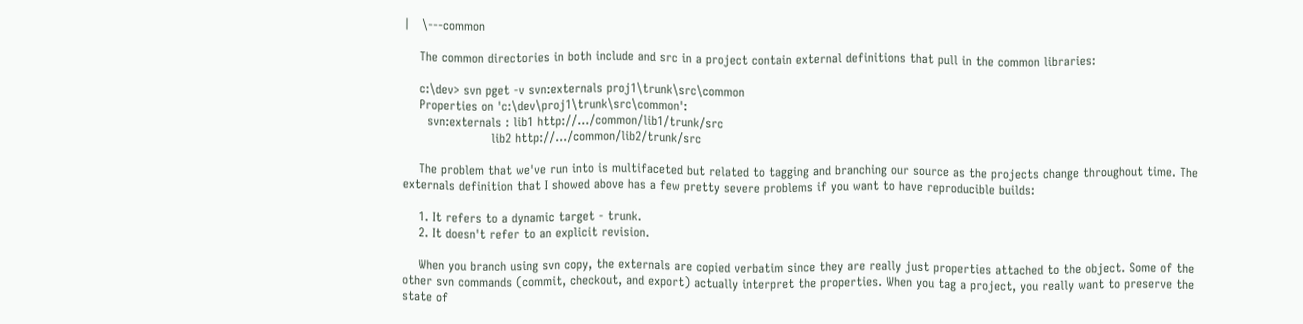|   \---common

    The common directories in both include and src in a project contain external definitions that pull in the common libraries:

    c:\dev> svn pget -v svn:externals proj1\trunk\src\common
    Properties on 'c:\dev\proj1\trunk\src\common':
      svn:externals : lib1 http://.../common/lib1/trunk/src
                      lib2 http://.../common/lib2/trunk/src

    The problem that we've run into is multifaceted but related to tagging and branching our source as the projects change throughout time. The externals definition that I showed above has a few pretty severe problems if you want to have reproducible builds:

    1. It refers to a dynamic target - trunk.
    2. It doesn't refer to an explicit revision.

    When you branch using svn copy, the externals are copied verbatim since they are really just properties attached to the object. Some of the other svn commands (commit, checkout, and export) actually interpret the properties. When you tag a project, you really want to preserve the state of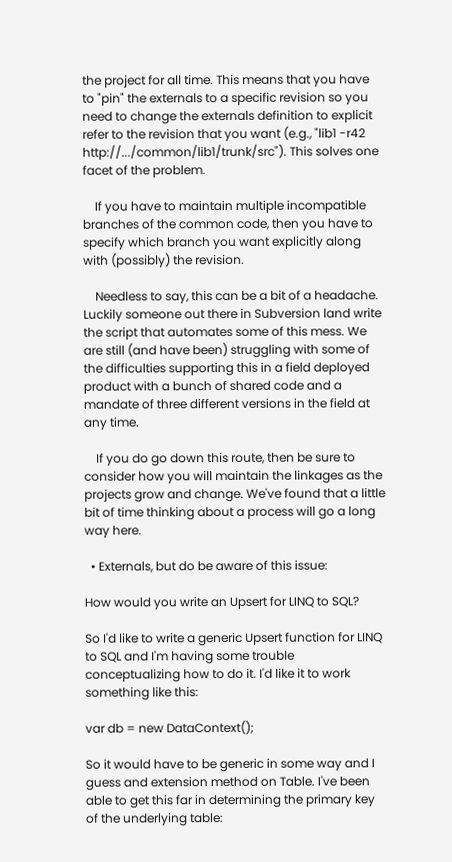the project for all time. This means that you have to "pin" the externals to a specific revision so you need to change the externals definition to explicit refer to the revision that you want (e.g., "lib1 -r42 http://.../common/lib1/trunk/src"). This solves one facet of the problem.

    If you have to maintain multiple incompatible branches of the common code, then you have to specify which branch you want explicitly along with (possibly) the revision.

    Needless to say, this can be a bit of a headache. Luckily someone out there in Subversion land write the script that automates some of this mess. We are still (and have been) struggling with some of the difficulties supporting this in a field deployed product with a bunch of shared code and a mandate of three different versions in the field at any time.

    If you do go down this route, then be sure to consider how you will maintain the linkages as the projects grow and change. We've found that a little bit of time thinking about a process will go a long way here.

  • Externals, but do be aware of this issue:

How would you write an Upsert for LINQ to SQL?

So I'd like to write a generic Upsert function for LINQ to SQL and I'm having some trouble conceptualizing how to do it. I'd like it to work something like this:

var db = new DataContext();

So it would have to be generic in some way and I guess and extension method on Table. I've been able to get this far in determining the primary key of the underlying table: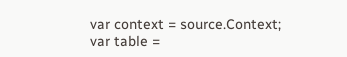var context = source.Context;
var table =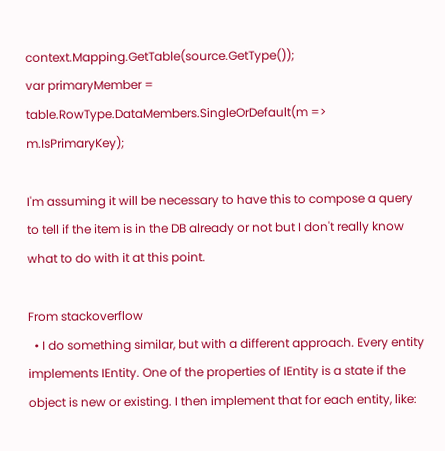context.Mapping.GetTable(source.GetType());
var primaryMember = table.RowType.DataMembers.SingleOrDefault(m => m.IsPrimaryKey);

I'm assuming it will be necessary to have this to compose a query to tell if the item is in the DB already or not but I don't really know what to do with it at this point.

From stackoverflow
  • I do something similar, but with a different approach. Every entity implements IEntity. One of the properties of IEntity is a state if the object is new or existing. I then implement that for each entity, like: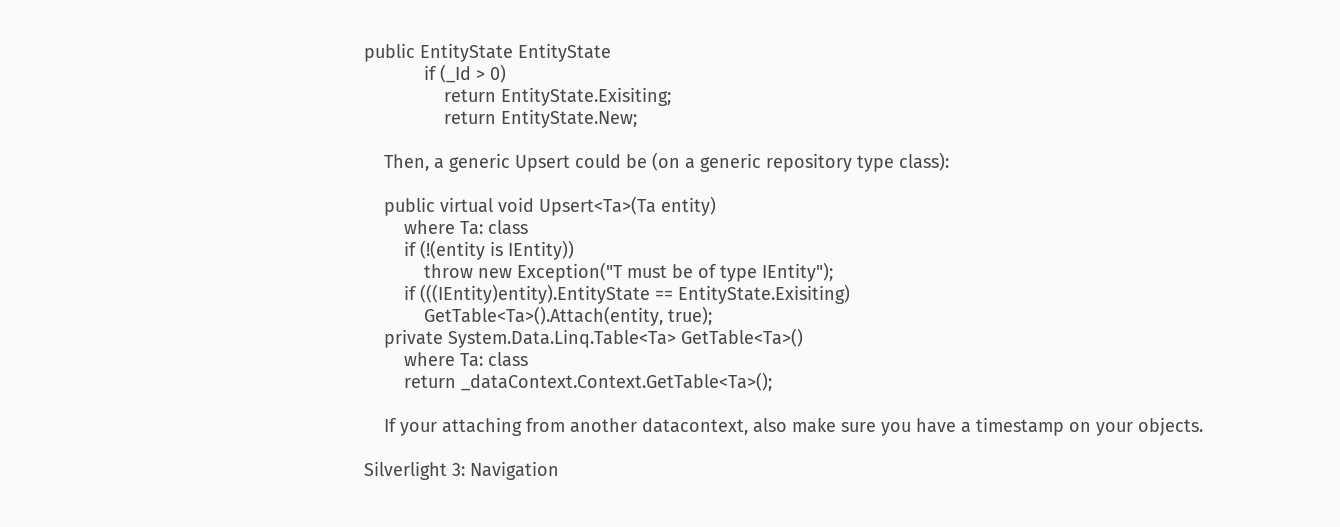public EntityState EntityState
            if (_Id > 0)
                return EntityState.Exisiting;
                return EntityState.New;

    Then, a generic Upsert could be (on a generic repository type class):

    public virtual void Upsert<Ta>(Ta entity)
        where Ta: class
        if (!(entity is IEntity))
            throw new Exception("T must be of type IEntity");
        if (((IEntity)entity).EntityState == EntityState.Exisiting)
            GetTable<Ta>().Attach(entity, true);
    private System.Data.Linq.Table<Ta> GetTable<Ta>()
        where Ta: class
        return _dataContext.Context.GetTable<Ta>();

    If your attaching from another datacontext, also make sure you have a timestamp on your objects.

Silverlight 3: Navigation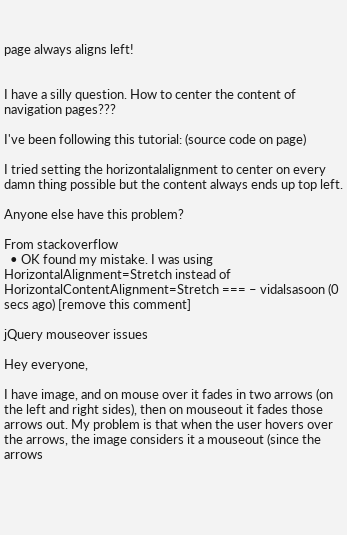page always aligns left!


I have a silly question. How to center the content of navigation pages???

I've been following this tutorial: (source code on page)

I tried setting the horizontalalignment to center on every damn thing possible but the content always ends up top left.

Anyone else have this problem?

From stackoverflow
  • OK found my mistake. I was using HorizontalAlignment=Stretch instead of HorizontalContentAlignment=Stretch === – vidalsasoon (0 secs ago) [remove this comment]

jQuery mouseover issues

Hey everyone,

I have image, and on mouse over it fades in two arrows (on the left and right sides), then on mouseout it fades those arrows out. My problem is that when the user hovers over the arrows, the image considers it a mouseout (since the arrows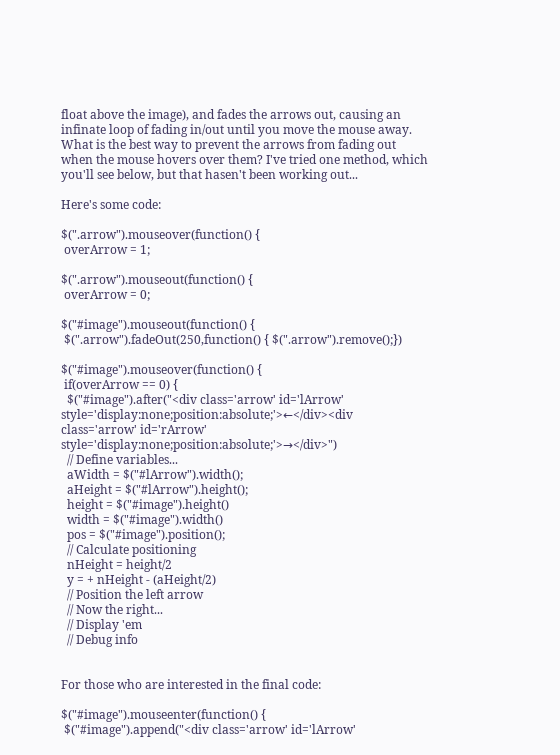float above the image), and fades the arrows out, causing an infinate loop of fading in/out until you move the mouse away. What is the best way to prevent the arrows from fading out when the mouse hovers over them? I've tried one method, which you'll see below, but that hasen't been working out...

Here's some code:

$(".arrow").mouseover(function() {
 overArrow = 1;

$(".arrow").mouseout(function() {
 overArrow = 0;

$("#image").mouseout(function() {
 $(".arrow").fadeOut(250,function() { $(".arrow").remove();})

$("#image").mouseover(function() {
 if(overArrow == 0) {
  $("#image").after("<div class='arrow' id='lArrow' style='display:none;position:absolute;'>←</div><div class='arrow' id='rArrow' style='display:none;position:absolute;'>→</div>")
  // Define variables...
  aWidth = $("#lArrow").width();
  aHeight = $("#lArrow").height();
  height = $("#image").height()
  width = $("#image").width()
  pos = $("#image").position();
  // Calculate positioning
  nHeight = height/2
  y = + nHeight - (aHeight/2)
  // Position the left arrow
  // Now the right...
  // Display 'em
  // Debug info


For those who are interested in the final code:

$("#image").mouseenter(function() {
 $("#image").append("<div class='arrow' id='lArrow'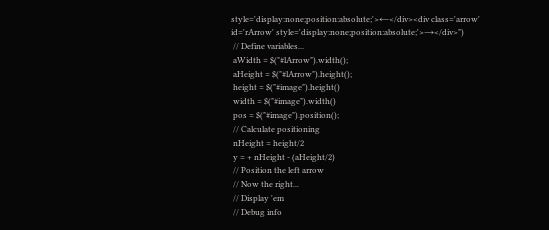style='display:none;position:absolute;'>←</div><div class='arrow' id='rArrow' style='display:none;position:absolute;'>→</div>")
 // Define variables...
 aWidth = $("#lArrow").width();
 aHeight = $("#lArrow").height();
 height = $("#image").height()
 width = $("#image").width()
 pos = $("#image").position();
 // Calculate positioning
 nHeight = height/2
 y = + nHeight - (aHeight/2)
 // Position the left arrow
 // Now the right...
 // Display 'em
 // Debug info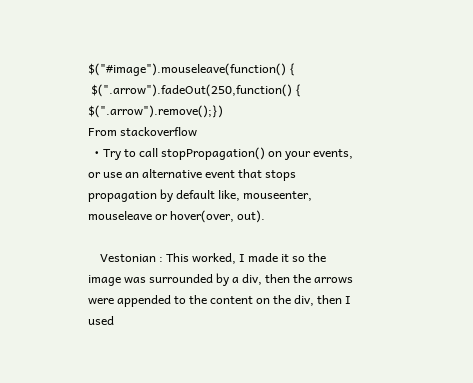$("#image").mouseleave(function() {
 $(".arrow").fadeOut(250,function() { $(".arrow").remove();})
From stackoverflow
  • Try to call stopPropagation() on your events, or use an alternative event that stops propagation by default like, mouseenter, mouseleave or hover(over, out).

    Vestonian : This worked, I made it so the image was surrounded by a div, then the arrows were appended to the content on the div, then I used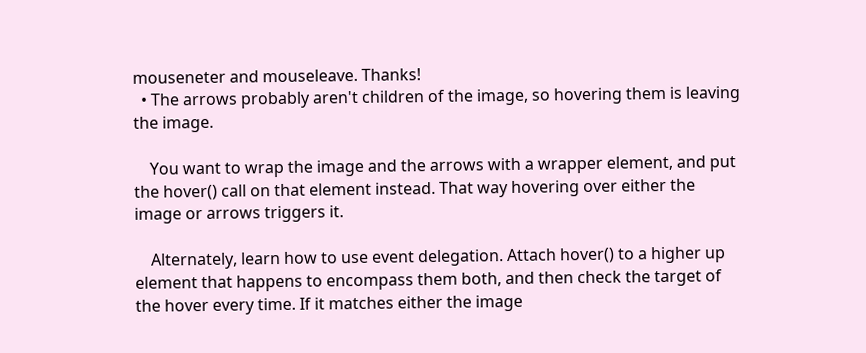mouseneter and mouseleave. Thanks!
  • The arrows probably aren't children of the image, so hovering them is leaving the image.

    You want to wrap the image and the arrows with a wrapper element, and put the hover() call on that element instead. That way hovering over either the image or arrows triggers it.

    Alternately, learn how to use event delegation. Attach hover() to a higher up element that happens to encompass them both, and then check the target of the hover every time. If it matches either the image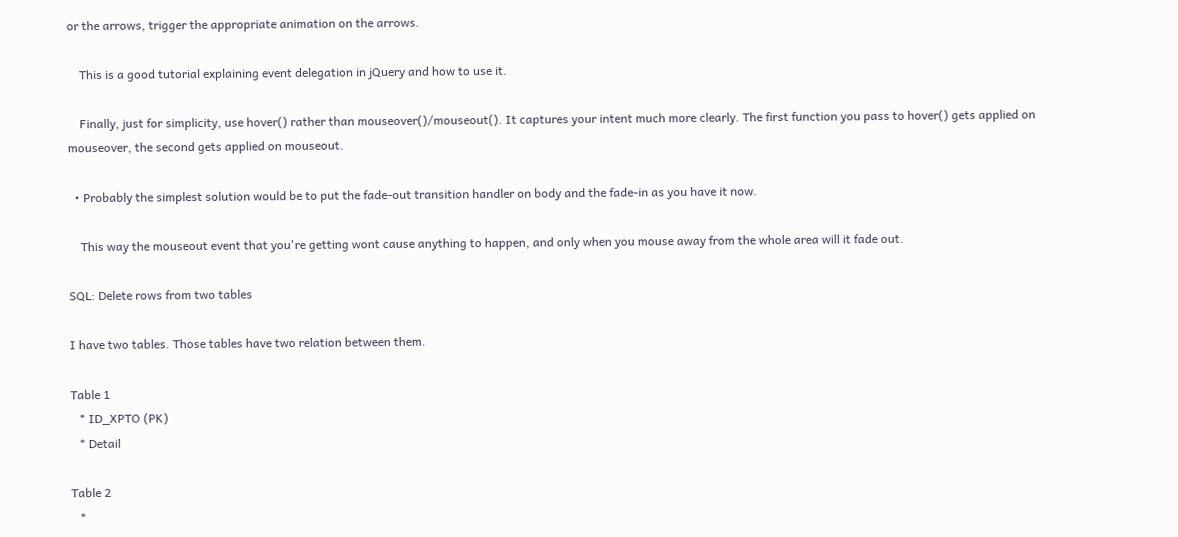or the arrows, trigger the appropriate animation on the arrows.

    This is a good tutorial explaining event delegation in jQuery and how to use it.

    Finally, just for simplicity, use hover() rather than mouseover()/mouseout(). It captures your intent much more clearly. The first function you pass to hover() gets applied on mouseover, the second gets applied on mouseout.

  • Probably the simplest solution would be to put the fade-out transition handler on body and the fade-in as you have it now.

    This way the mouseout event that you're getting wont cause anything to happen, and only when you mouse away from the whole area will it fade out.

SQL: Delete rows from two tables

I have two tables. Those tables have two relation between them.

Table 1
   * ID_XPTO (PK)
   * Detail

Table 2
   *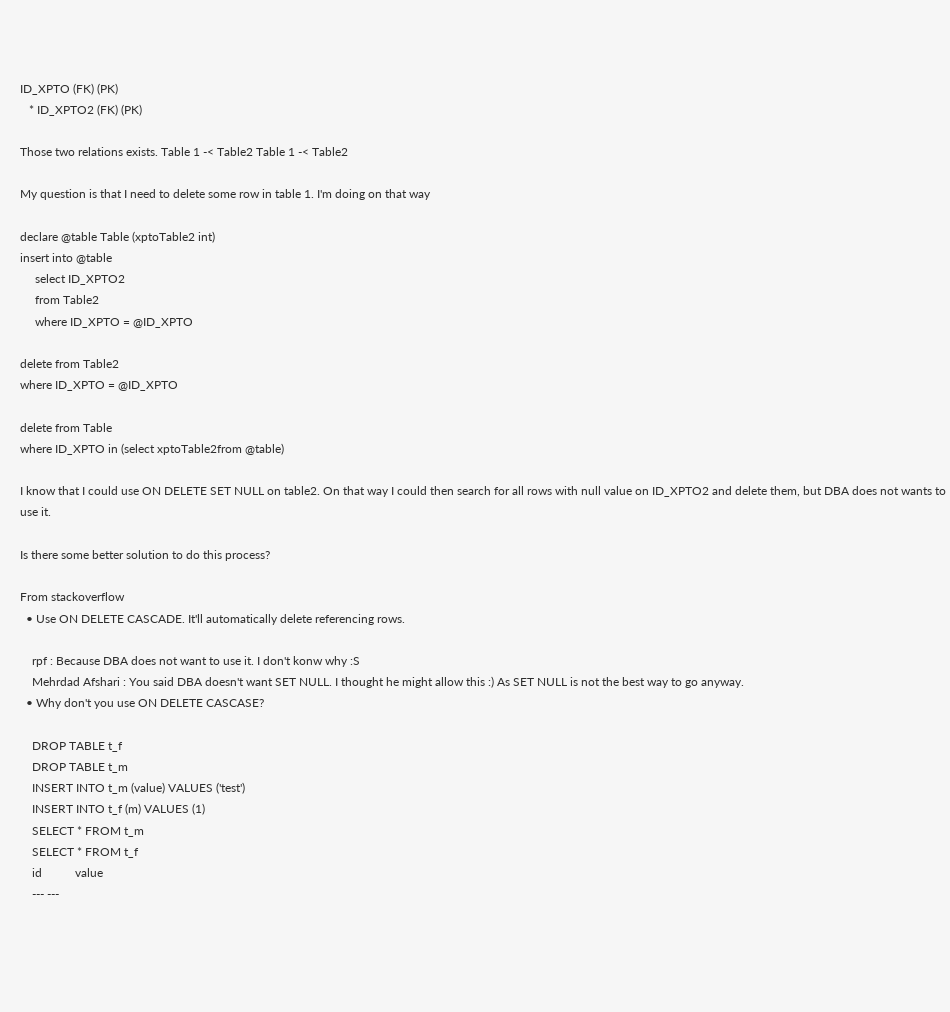ID_XPTO (FK) (PK)
   * ID_XPTO2 (FK) (PK)

Those two relations exists. Table 1 -< Table2 Table 1 -< Table2

My question is that I need to delete some row in table 1. I'm doing on that way

declare @table Table (xptoTable2 int)
insert into @table
     select ID_XPTO2
     from Table2
     where ID_XPTO = @ID_XPTO

delete from Table2
where ID_XPTO = @ID_XPTO

delete from Table
where ID_XPTO in (select xptoTable2from @table)

I know that I could use ON DELETE SET NULL on table2. On that way I could then search for all rows with null value on ID_XPTO2 and delete them, but DBA does not wants to use it.

Is there some better solution to do this process?

From stackoverflow
  • Use ON DELETE CASCADE. It'll automatically delete referencing rows.

    rpf : Because DBA does not want to use it. I don't konw why :S
    Mehrdad Afshari : You said DBA doesn't want SET NULL. I thought he might allow this :) As SET NULL is not the best way to go anyway.
  • Why don't you use ON DELETE CASCASE?

    DROP TABLE t_f
    DROP TABLE t_m
    INSERT INTO t_m (value) VALUES ('test')
    INSERT INTO t_f (m) VALUES (1)
    SELECT * FROM t_m
    SELECT * FROM t_f
    id           value
    --- ---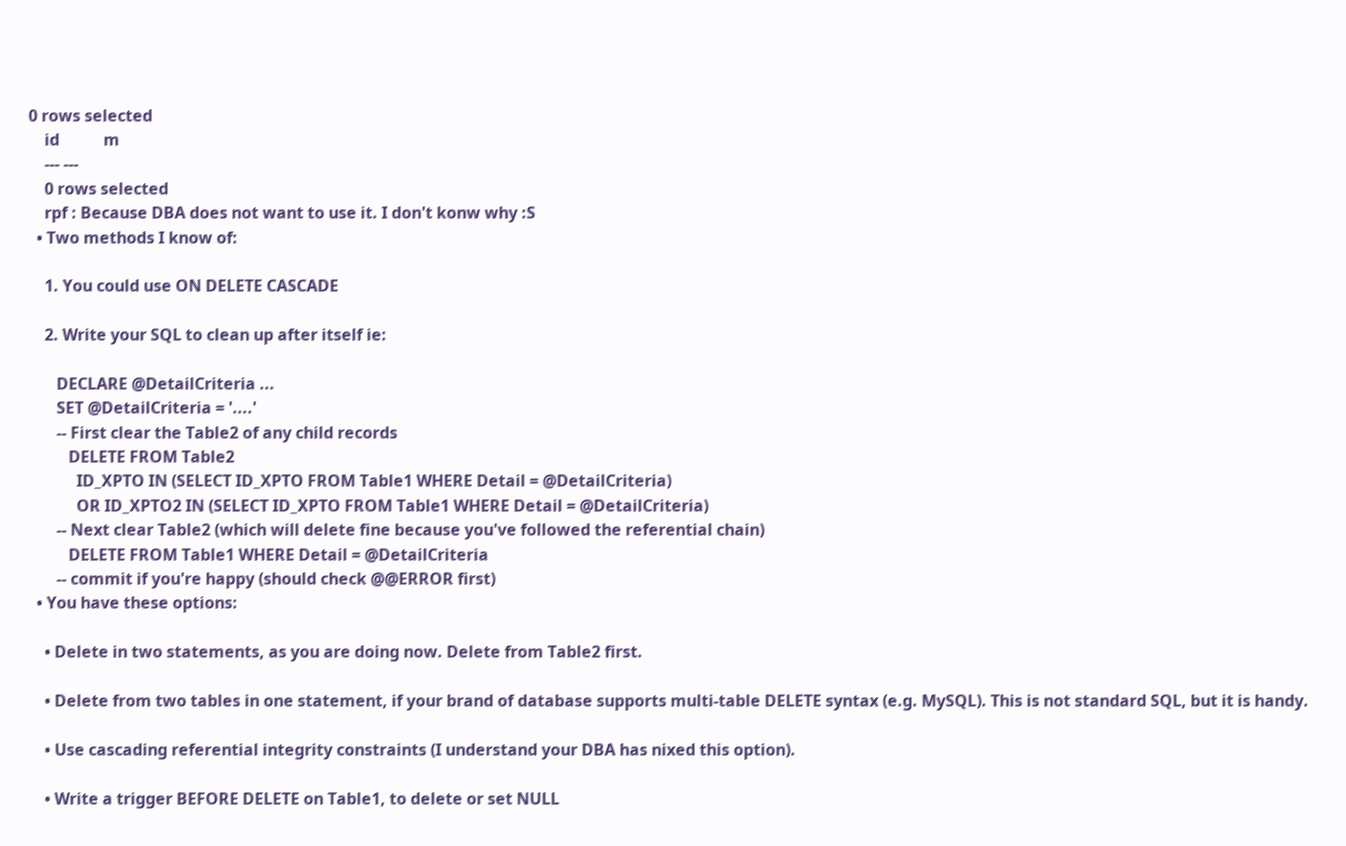0 rows selected
    id           m
    --- ---
    0 rows selected
    rpf : Because DBA does not want to use it. I don't konw why :S
  • Two methods I know of:

    1. You could use ON DELETE CASCADE

    2. Write your SQL to clean up after itself ie:

       DECLARE @DetailCriteria ...
       SET @DetailCriteria = '....'
       -- First clear the Table2 of any child records
          DELETE FROM Table2
            ID_XPTO IN (SELECT ID_XPTO FROM Table1 WHERE Detail = @DetailCriteria)
            OR ID_XPTO2 IN (SELECT ID_XPTO FROM Table1 WHERE Detail = @DetailCriteria)
       -- Next clear Table2 (which will delete fine because you've followed the referential chain)
          DELETE FROM Table1 WHERE Detail = @DetailCriteria
       -- commit if you're happy (should check @@ERROR first)
  • You have these options:

    • Delete in two statements, as you are doing now. Delete from Table2 first.

    • Delete from two tables in one statement, if your brand of database supports multi-table DELETE syntax (e.g. MySQL). This is not standard SQL, but it is handy.

    • Use cascading referential integrity constraints (I understand your DBA has nixed this option).

    • Write a trigger BEFORE DELETE on Table1, to delete or set NULL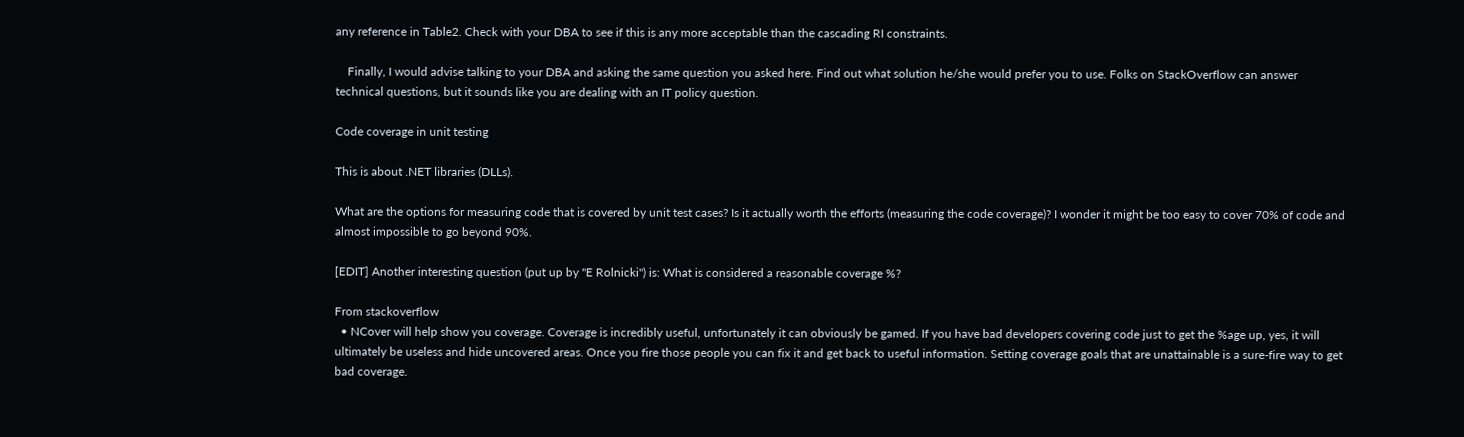any reference in Table2. Check with your DBA to see if this is any more acceptable than the cascading RI constraints.

    Finally, I would advise talking to your DBA and asking the same question you asked here. Find out what solution he/she would prefer you to use. Folks on StackOverflow can answer technical questions, but it sounds like you are dealing with an IT policy question.

Code coverage in unit testing

This is about .NET libraries (DLLs).

What are the options for measuring code that is covered by unit test cases? Is it actually worth the efforts (measuring the code coverage)? I wonder it might be too easy to cover 70% of code and almost impossible to go beyond 90%.

[EDIT] Another interesting question (put up by "E Rolnicki") is: What is considered a reasonable coverage %?

From stackoverflow
  • NCover will help show you coverage. Coverage is incredibly useful, unfortunately it can obviously be gamed. If you have bad developers covering code just to get the %age up, yes, it will ultimately be useless and hide uncovered areas. Once you fire those people you can fix it and get back to useful information. Setting coverage goals that are unattainable is a sure-fire way to get bad coverage.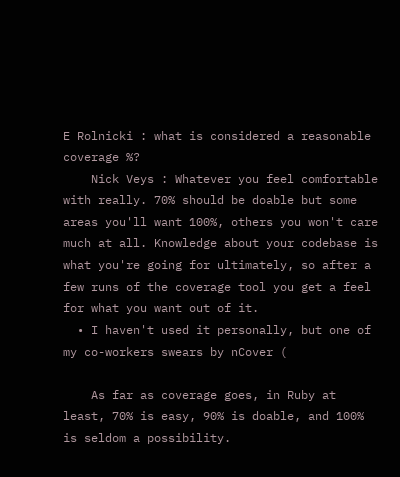E Rolnicki : what is considered a reasonable coverage %?
    Nick Veys : Whatever you feel comfortable with really. 70% should be doable but some areas you'll want 100%, others you won't care much at all. Knowledge about your codebase is what you're going for ultimately, so after a few runs of the coverage tool you get a feel for what you want out of it.
  • I haven't used it personally, but one of my co-workers swears by nCover (

    As far as coverage goes, in Ruby at least, 70% is easy, 90% is doable, and 100% is seldom a possibility.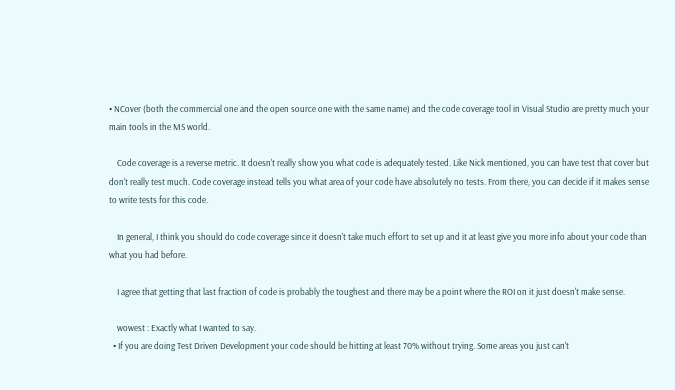• NCover (both the commercial one and the open source one with the same name) and the code coverage tool in Visual Studio are pretty much your main tools in the MS world.

    Code coverage is a reverse metric. It doesn't really show you what code is adequately tested. Like Nick mentioned, you can have test that cover but don't really test much. Code coverage instead tells you what area of your code have absolutely no tests. From there, you can decide if it makes sense to write tests for this code.

    In general, I think you should do code coverage since it doesn't take much effort to set up and it at least give you more info about your code than what you had before.

    I agree that getting that last fraction of code is probably the toughest and there may be a point where the ROI on it just doesn't make sense.

    wowest : Exactly what I wanted to say.
  • If you are doing Test Driven Development your code should be hitting at least 70% without trying. Some areas you just can't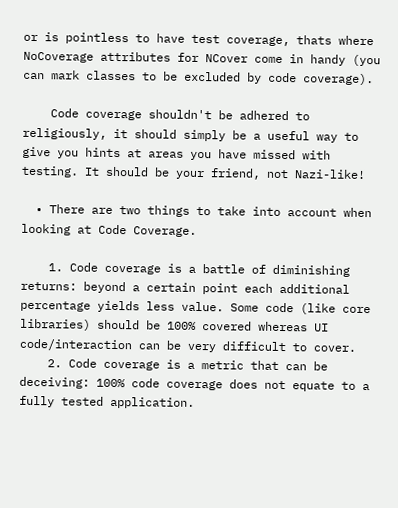or is pointless to have test coverage, thats where NoCoverage attributes for NCover come in handy (you can mark classes to be excluded by code coverage).

    Code coverage shouldn't be adhered to religiously, it should simply be a useful way to give you hints at areas you have missed with testing. It should be your friend, not Nazi-like!

  • There are two things to take into account when looking at Code Coverage.

    1. Code coverage is a battle of diminishing returns: beyond a certain point each additional percentage yields less value. Some code (like core libraries) should be 100% covered whereas UI code/interaction can be very difficult to cover.
    2. Code coverage is a metric that can be deceiving: 100% code coverage does not equate to a fully tested application.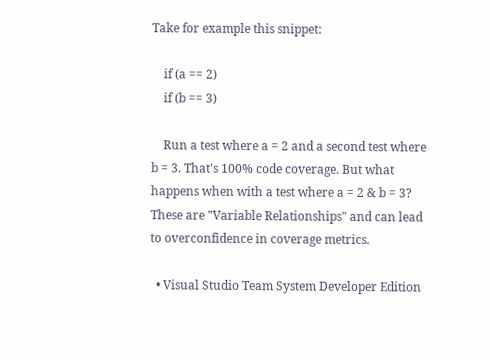Take for example this snippet:

    if (a == 2)
    if (b == 3)

    Run a test where a = 2 and a second test where b = 3. That's 100% code coverage. But what happens when with a test where a = 2 & b = 3? These are "Variable Relationships" and can lead to overconfidence in coverage metrics.

  • Visual Studio Team System Developer Edition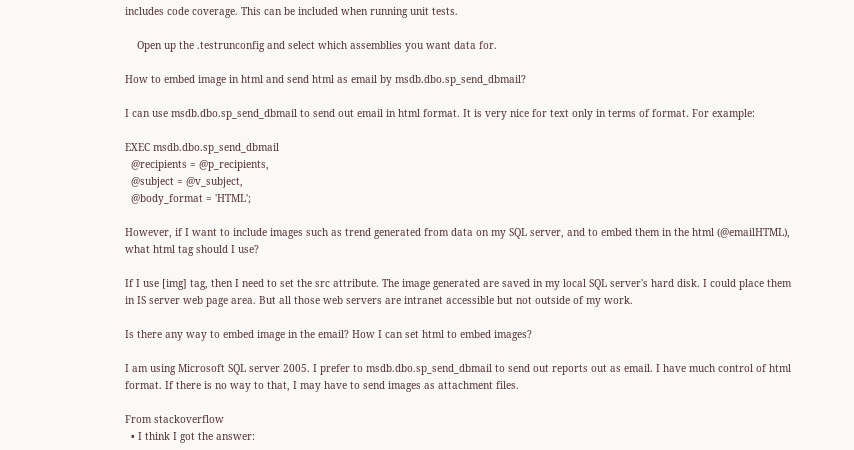includes code coverage. This can be included when running unit tests.

    Open up the .testrunconfig and select which assemblies you want data for.

How to embed image in html and send html as email by msdb.dbo.sp_send_dbmail?

I can use msdb.dbo.sp_send_dbmail to send out email in html format. It is very nice for text only in terms of format. For example:

EXEC msdb.dbo.sp_send_dbmail
  @recipients = @p_recipients,
  @subject = @v_subject,
  @body_format = 'HTML';

However, if I want to include images such as trend generated from data on my SQL server, and to embed them in the html (@emailHTML), what html tag should I use?

If I use [img] tag, then I need to set the src attribute. The image generated are saved in my local SQL server's hard disk. I could place them in IS server web page area. But all those web servers are intranet accessible but not outside of my work.

Is there any way to embed image in the email? How I can set html to embed images?

I am using Microsoft SQL server 2005. I prefer to msdb.dbo.sp_send_dbmail to send out reports out as email. I have much control of html format. If there is no way to that, I may have to send images as attachment files.

From stackoverflow
  • I think I got the answer: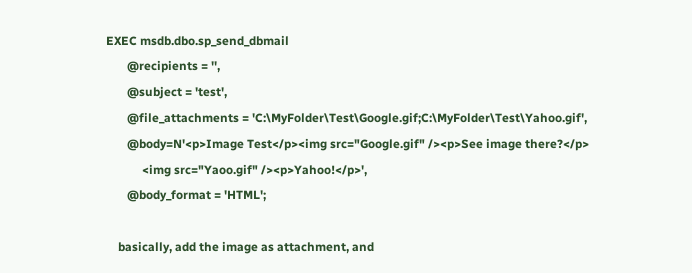EXEC msdb.dbo.sp_send_dbmail
       @recipients = '',
       @subject = 'test',
       @file_attachments = 'C:\MyFolder\Test\Google.gif;C:\MyFolder\Test\Yahoo.gif',
       @body=N'<p>Image Test</p><img src="Google.gif" /><p>See image there?</p>
            <img src="Yaoo.gif" /><p>Yahoo!</p>',
       @body_format = 'HTML';

    basically, add the image as attachment, and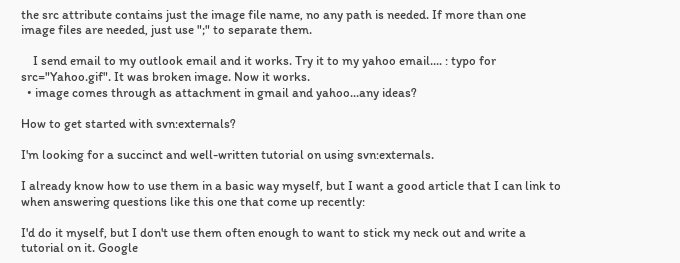the src attribute contains just the image file name, no any path is needed. If more than one image files are needed, just use ";" to separate them.

    I send email to my outlook email and it works. Try it to my yahoo email.... : typo for src="Yahoo.gif". It was broken image. Now it works.
  • image comes through as attachment in gmail and yahoo...any ideas?

How to get started with svn:externals?

I'm looking for a succinct and well-written tutorial on using svn:externals.

I already know how to use them in a basic way myself, but I want a good article that I can link to when answering questions like this one that come up recently:

I'd do it myself, but I don't use them often enough to want to stick my neck out and write a tutorial on it. Google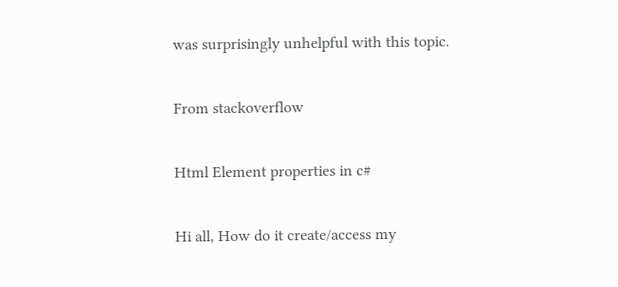was surprisingly unhelpful with this topic.

From stackoverflow

Html Element properties in c#

Hi all, How do it create/access my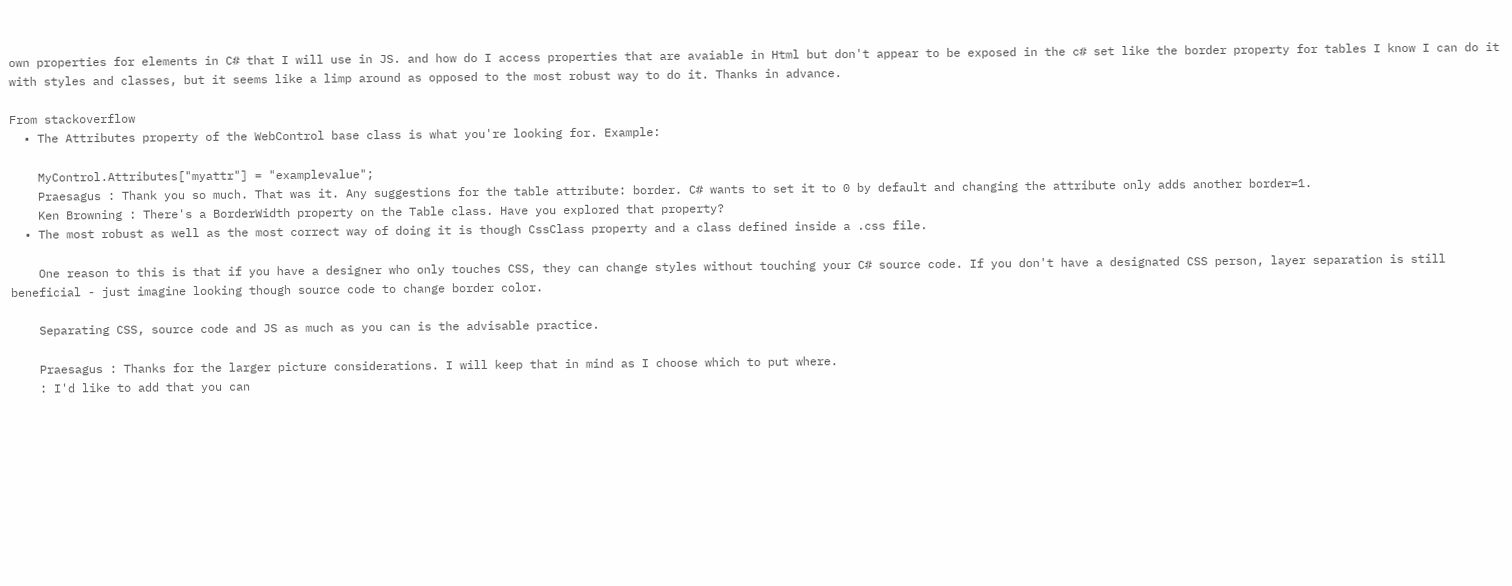own properties for elements in C# that I will use in JS. and how do I access properties that are avaiable in Html but don't appear to be exposed in the c# set like the border property for tables I know I can do it with styles and classes, but it seems like a limp around as opposed to the most robust way to do it. Thanks in advance.

From stackoverflow
  • The Attributes property of the WebControl base class is what you're looking for. Example:

    MyControl.Attributes["myattr"] = "examplevalue";
    Praesagus : Thank you so much. That was it. Any suggestions for the table attribute: border. C# wants to set it to 0 by default and changing the attribute only adds another border=1.
    Ken Browning : There's a BorderWidth property on the Table class. Have you explored that property?
  • The most robust as well as the most correct way of doing it is though CssClass property and a class defined inside a .css file.

    One reason to this is that if you have a designer who only touches CSS, they can change styles without touching your C# source code. If you don't have a designated CSS person, layer separation is still beneficial - just imagine looking though source code to change border color.

    Separating CSS, source code and JS as much as you can is the advisable practice.

    Praesagus : Thanks for the larger picture considerations. I will keep that in mind as I choose which to put where.
    : I'd like to add that you can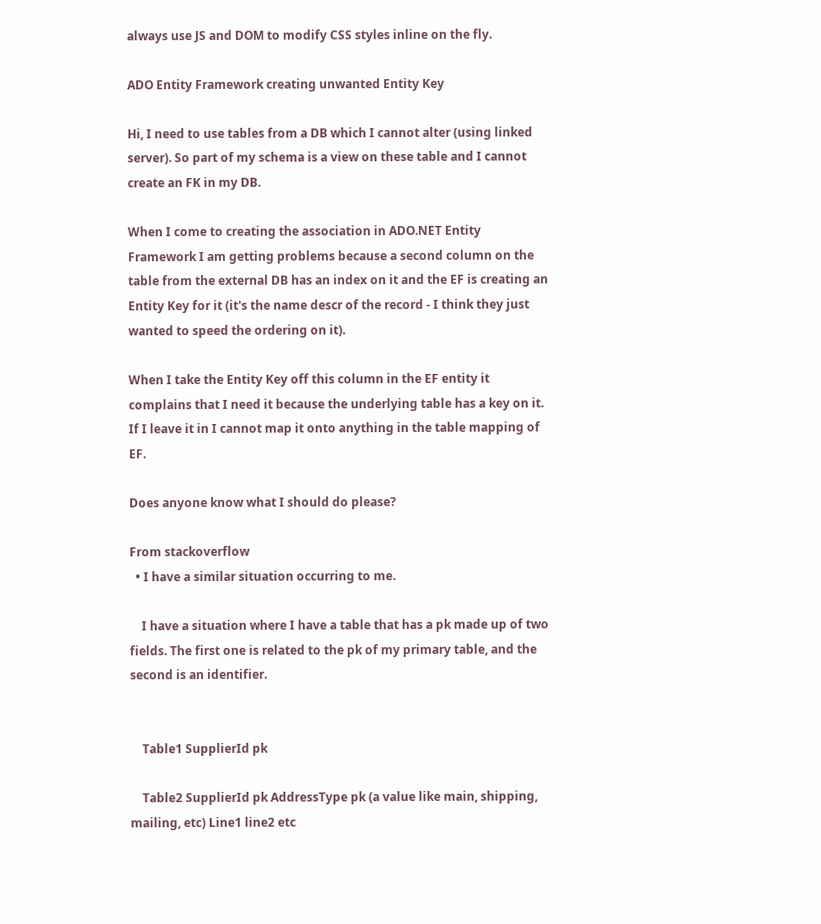always use JS and DOM to modify CSS styles inline on the fly.

ADO Entity Framework creating unwanted Entity Key

Hi, I need to use tables from a DB which I cannot alter (using linked server). So part of my schema is a view on these table and I cannot create an FK in my DB.

When I come to creating the association in ADO.NET Entity Framework I am getting problems because a second column on the table from the external DB has an index on it and the EF is creating an Entity Key for it (it's the name descr of the record - I think they just wanted to speed the ordering on it).

When I take the Entity Key off this column in the EF entity it complains that I need it because the underlying table has a key on it. If I leave it in I cannot map it onto anything in the table mapping of EF.

Does anyone know what I should do please?

From stackoverflow
  • I have a similar situation occurring to me.

    I have a situation where I have a table that has a pk made up of two fields. The first one is related to the pk of my primary table, and the second is an identifier.


    Table1 SupplierId pk

    Table2 SupplierId pk AddressType pk (a value like main, shipping, mailing, etc) Line1 line2 etc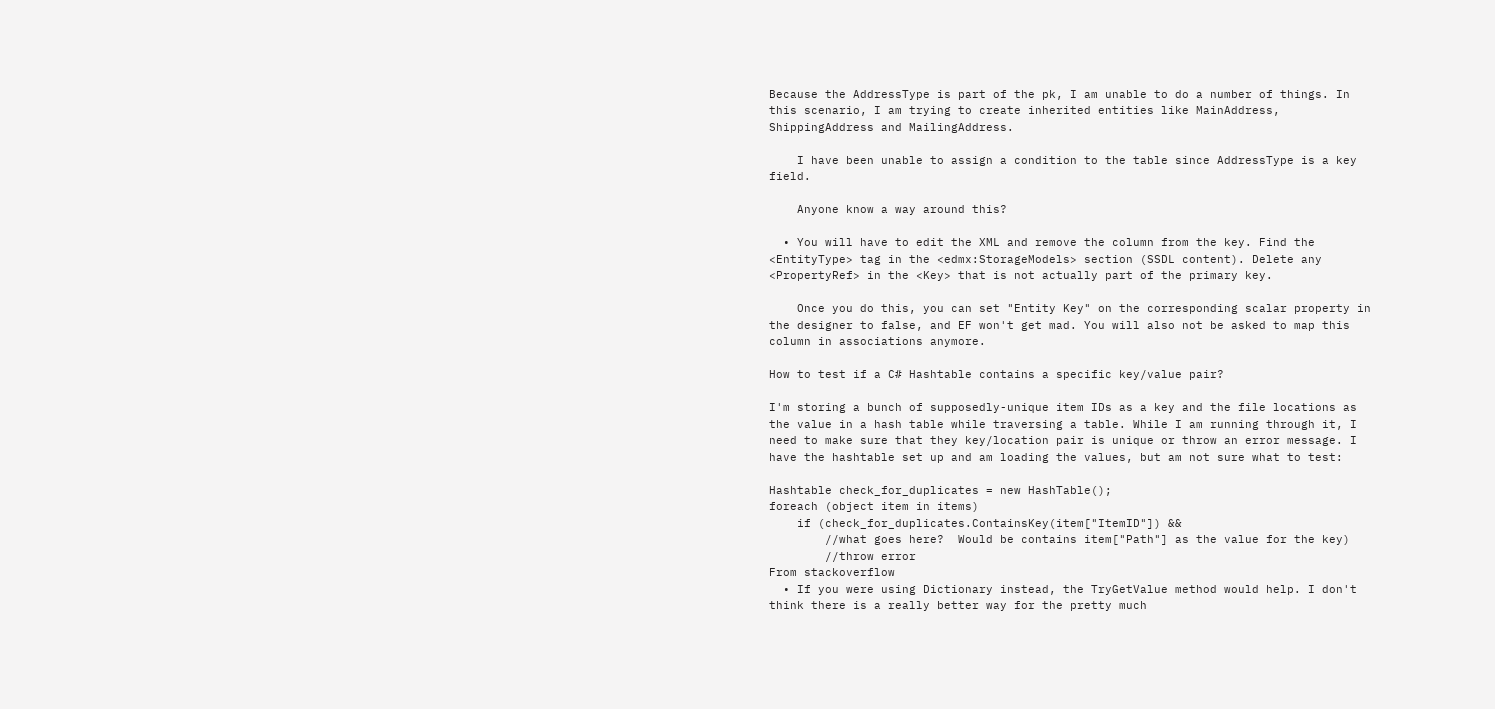Because the AddressType is part of the pk, I am unable to do a number of things. In this scenario, I am trying to create inherited entities like MainAddress, ShippingAddress and MailingAddress.

    I have been unable to assign a condition to the table since AddressType is a key field.

    Anyone know a way around this?

  • You will have to edit the XML and remove the column from the key. Find the <EntityType> tag in the <edmx:StorageModels> section (SSDL content). Delete any <PropertyRef> in the <Key> that is not actually part of the primary key.

    Once you do this, you can set "Entity Key" on the corresponding scalar property in the designer to false, and EF won't get mad. You will also not be asked to map this column in associations anymore.

How to test if a C# Hashtable contains a specific key/value pair?

I'm storing a bunch of supposedly-unique item IDs as a key and the file locations as the value in a hash table while traversing a table. While I am running through it, I need to make sure that they key/location pair is unique or throw an error message. I have the hashtable set up and am loading the values, but am not sure what to test:

Hashtable check_for_duplicates = new HashTable();
foreach (object item in items)
    if (check_for_duplicates.ContainsKey(item["ItemID"]) &&
        //what goes here?  Would be contains item["Path"] as the value for the key)
        //throw error
From stackoverflow
  • If you were using Dictionary instead, the TryGetValue method would help. I don't think there is a really better way for the pretty much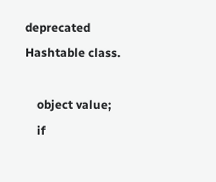deprecated Hashtable class.

    object value;
    if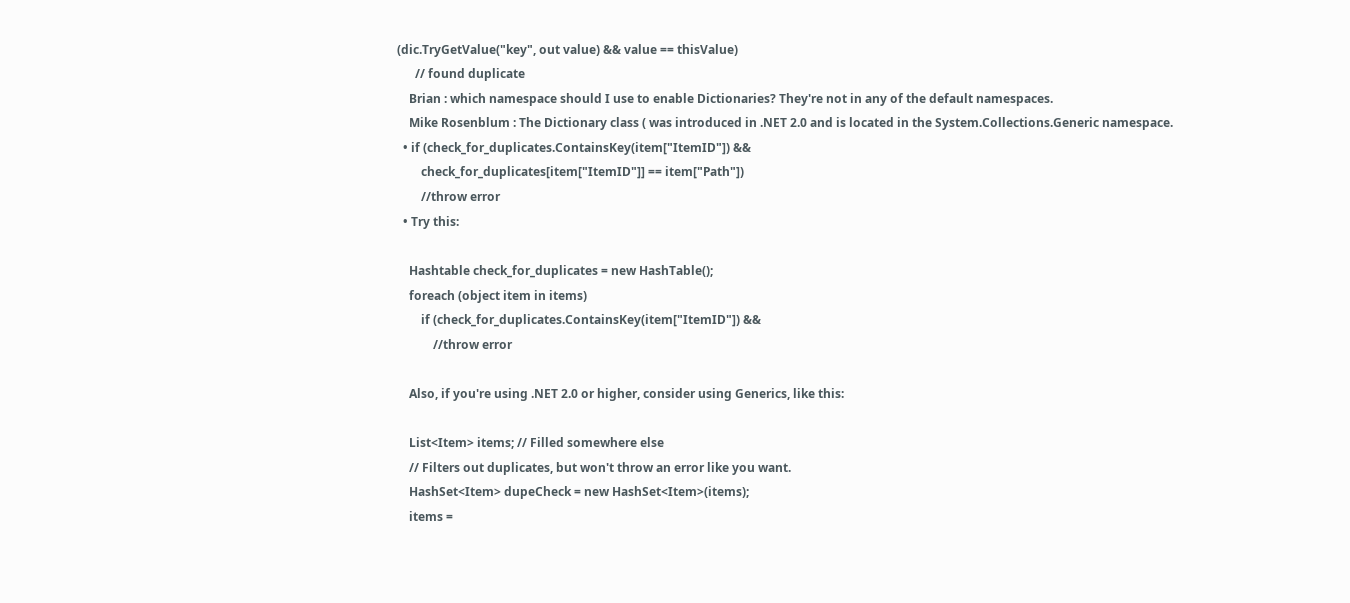(dic.TryGetValue("key", out value) && value == thisValue)
      // found duplicate
    Brian : which namespace should I use to enable Dictionaries? They're not in any of the default namespaces.
    Mike Rosenblum : The Dictionary class ( was introduced in .NET 2.0 and is located in the System.Collections.Generic namespace.
  • if (check_for_duplicates.ContainsKey(item["ItemID"]) &&
        check_for_duplicates[item["ItemID"]] == item["Path"])
        //throw error
  • Try this:

    Hashtable check_for_duplicates = new HashTable();
    foreach (object item in items)
        if (check_for_duplicates.ContainsKey(item["ItemID"]) &&
            //throw error

    Also, if you're using .NET 2.0 or higher, consider using Generics, like this:

    List<Item> items; // Filled somewhere else
    // Filters out duplicates, but won't throw an error like you want.
    HashSet<Item> dupeCheck = new HashSet<Item>(items);
    items =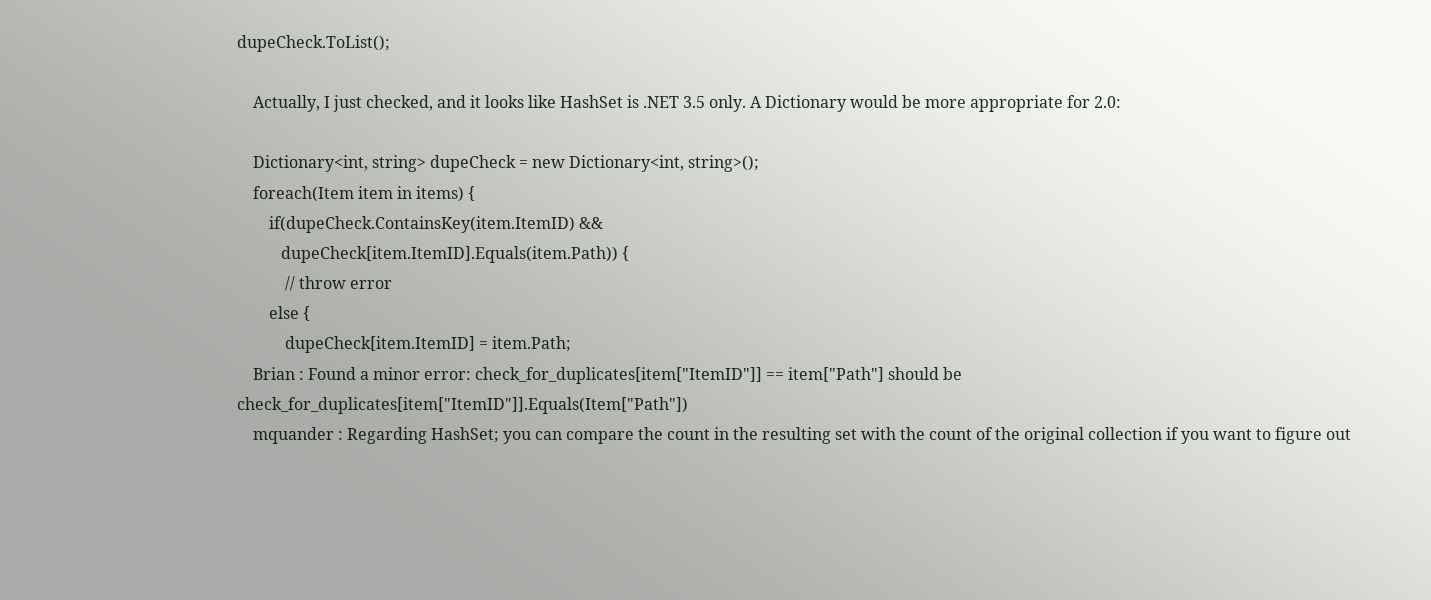dupeCheck.ToList();

    Actually, I just checked, and it looks like HashSet is .NET 3.5 only. A Dictionary would be more appropriate for 2.0:

    Dictionary<int, string> dupeCheck = new Dictionary<int, string>();
    foreach(Item item in items) {
        if(dupeCheck.ContainsKey(item.ItemID) &&
           dupeCheck[item.ItemID].Equals(item.Path)) {
            // throw error
        else {
            dupeCheck[item.ItemID] = item.Path;
    Brian : Found a minor error: check_for_duplicates[item["ItemID"]] == item["Path"] should be check_for_duplicates[item["ItemID"]].Equals(Item["Path"])
    mquander : Regarding HashSet; you can compare the count in the resulting set with the count of the original collection if you want to figure out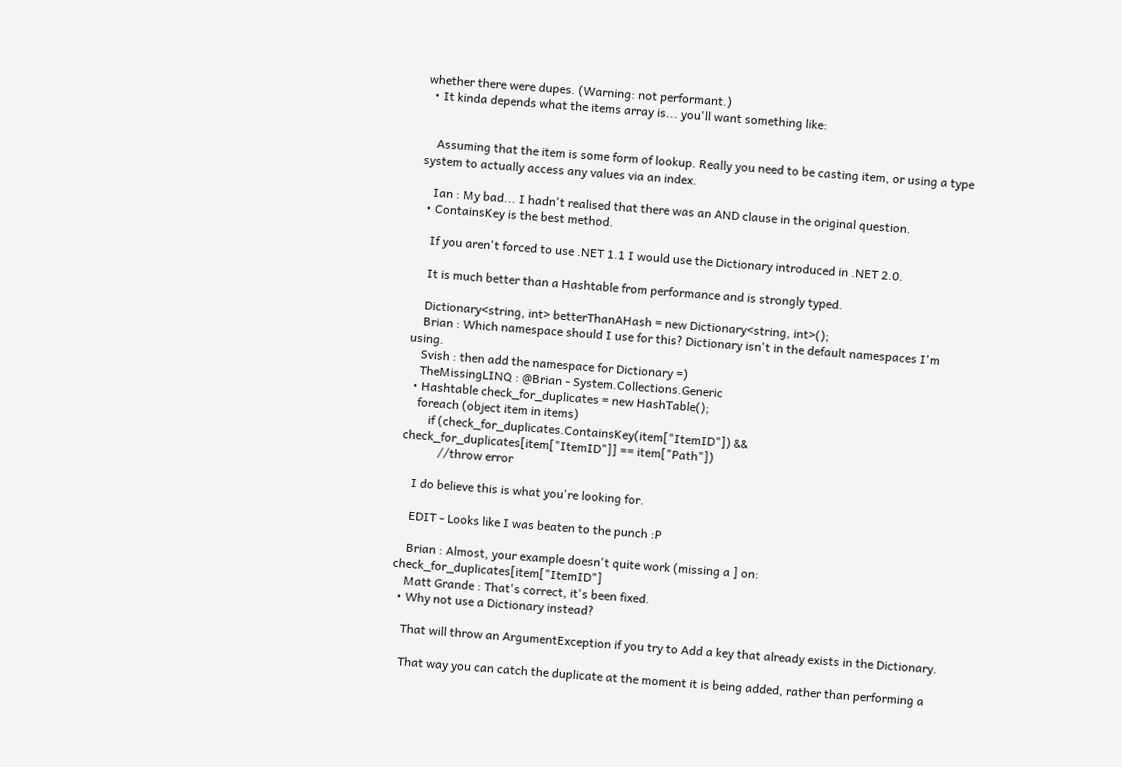whether there were dupes. (Warning: not performant.)
  • It kinda depends what the items array is... you'll want something like:


    Assuming that the item is some form of lookup. Really you need to be casting item, or using a type system to actually access any values via an index.

    Ian : My bad... I hadn't realised that there was an AND clause in the original question.
  • ContainsKey is the best method.

    If you aren't forced to use .NET 1.1 I would use the Dictionary introduced in .NET 2.0.

    It is much better than a Hashtable from performance and is strongly typed.

    Dictionary<string, int> betterThanAHash = new Dictionary<string, int>();
    Brian : Which namespace should I use for this? Dictionary isn't in the default namespaces I'm using.
    Svish : then add the namespace for Dictionary =)
    TheMissingLINQ : @Brian - System.Collections.Generic
  • Hashtable check_for_duplicates = new HashTable();
    foreach (object item in items)
        if (check_for_duplicates.ContainsKey(item["ItemID"]) && check_for_duplicates[item["ItemID"]] == item["Path"])
            //throw error

    I do believe this is what you're looking for.

    EDIT - Looks like I was beaten to the punch :P

    Brian : Almost, your example doesn't quite work (missing a ] on: check_for_duplicates[item["ItemID"]
    Matt Grande : That's correct, it's been fixed.
  • Why not use a Dictionary instead?

    That will throw an ArgumentException if you try to Add a key that already exists in the Dictionary.

    That way you can catch the duplicate at the moment it is being added, rather than performing a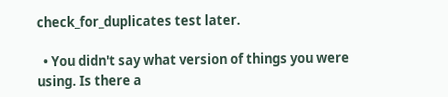check_for_duplicates test later.

  • You didn't say what version of things you were using. Is there a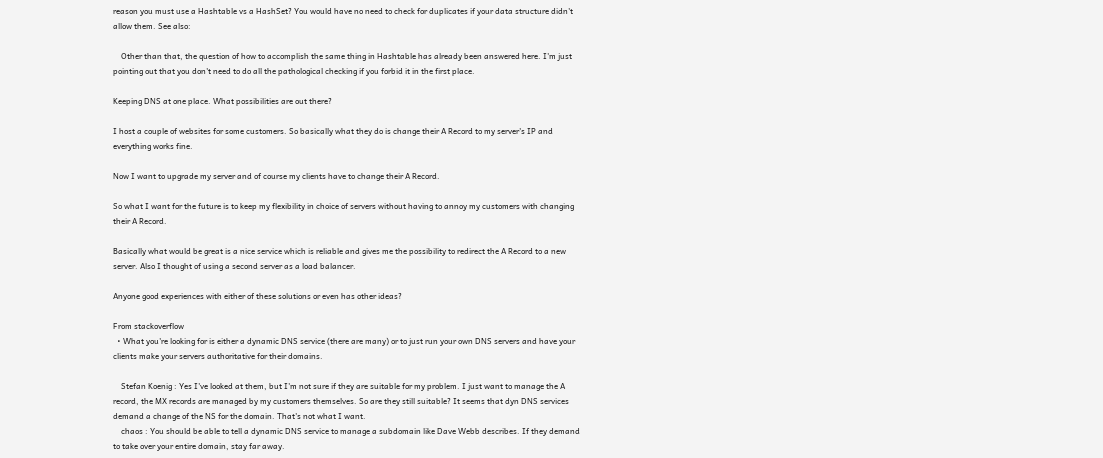reason you must use a Hashtable vs a HashSet? You would have no need to check for duplicates if your data structure didn't allow them. See also:

    Other than that, the question of how to accomplish the same thing in Hashtable has already been answered here. I'm just pointing out that you don't need to do all the pathological checking if you forbid it in the first place.

Keeping DNS at one place. What possibilities are out there?

I host a couple of websites for some customers. So basically what they do is change their A Record to my server's IP and everything works fine.

Now I want to upgrade my server and of course my clients have to change their A Record.

So what I want for the future is to keep my flexibility in choice of servers without having to annoy my customers with changing their A Record.

Basically what would be great is a nice service which is reliable and gives me the possibility to redirect the A Record to a new server. Also I thought of using a second server as a load balancer.

Anyone good experiences with either of these solutions or even has other ideas?

From stackoverflow
  • What you're looking for is either a dynamic DNS service (there are many) or to just run your own DNS servers and have your clients make your servers authoritative for their domains.

    Stefan Koenig : Yes I've looked at them, but I'm not sure if they are suitable for my problem. I just want to manage the A record, the MX records are managed by my customers themselves. So are they still suitable? It seems that dyn DNS services demand a change of the NS for the domain. That's not what I want.
    chaos : You should be able to tell a dynamic DNS service to manage a subdomain like Dave Webb describes. If they demand to take over your entire domain, stay far away.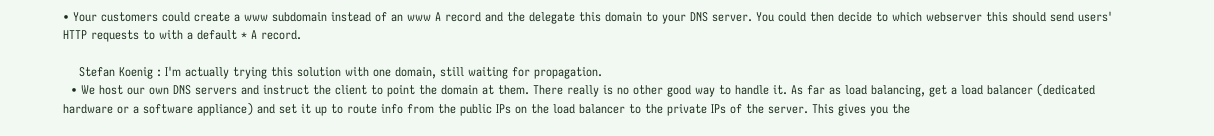• Your customers could create a www subdomain instead of an www A record and the delegate this domain to your DNS server. You could then decide to which webserver this should send users' HTTP requests to with a default * A record.

    Stefan Koenig : I'm actually trying this solution with one domain, still waiting for propagation.
  • We host our own DNS servers and instruct the client to point the domain at them. There really is no other good way to handle it. As far as load balancing, get a load balancer (dedicated hardware or a software appliance) and set it up to route info from the public IPs on the load balancer to the private IPs of the server. This gives you the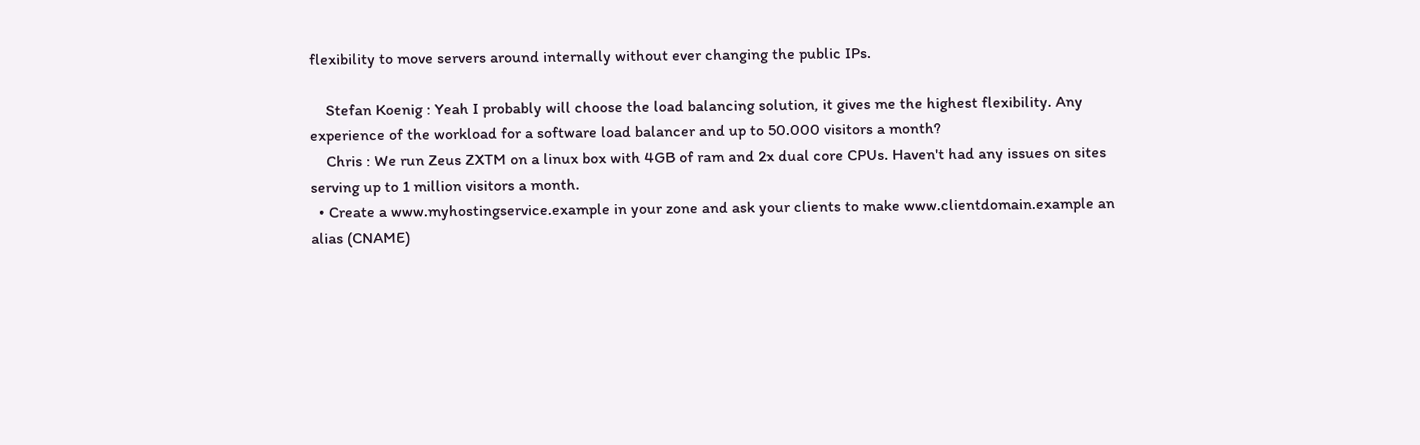flexibility to move servers around internally without ever changing the public IPs.

    Stefan Koenig : Yeah I probably will choose the load balancing solution, it gives me the highest flexibility. Any experience of the workload for a software load balancer and up to 50.000 visitors a month?
    Chris : We run Zeus ZXTM on a linux box with 4GB of ram and 2x dual core CPUs. Haven't had any issues on sites serving up to 1 million visitors a month.
  • Create a www.myhostingservice.example in your zone and ask your clients to make www.clientdomain.example an alias (CNAME)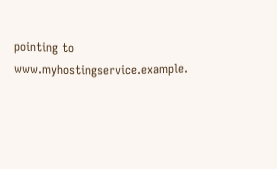pointing to www.myhostingservice.example.